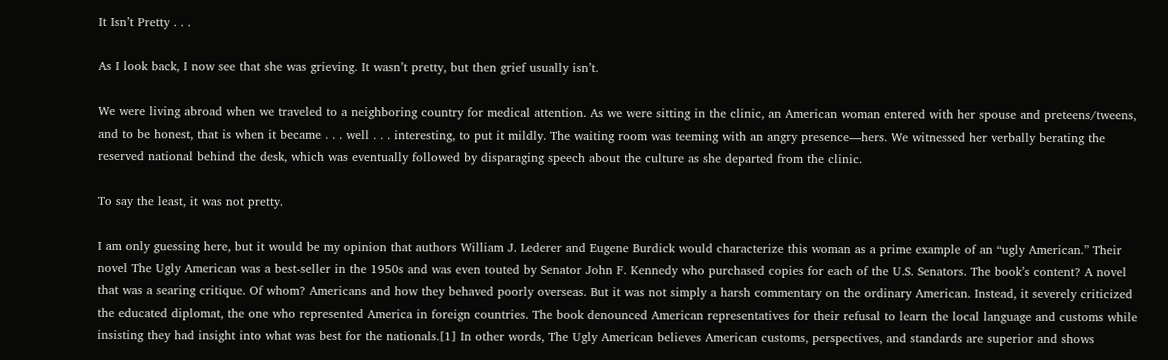It Isn’t Pretty . . .

As I look back, I now see that she was grieving. It wasn’t pretty, but then grief usually isn’t.

We were living abroad when we traveled to a neighboring country for medical attention. As we were sitting in the clinic, an American woman entered with her spouse and preteens/tweens, and to be honest, that is when it became . . . well . . . interesting, to put it mildly. The waiting room was teeming with an angry presence—hers. We witnessed her verbally berating the reserved national behind the desk, which was eventually followed by disparaging speech about the culture as she departed from the clinic.

To say the least, it was not pretty.

I am only guessing here, but it would be my opinion that authors William J. Lederer and Eugene Burdick would characterize this woman as a prime example of an “ugly American.” Their novel The Ugly American was a best-seller in the 1950s and was even touted by Senator John F. Kennedy who purchased copies for each of the U.S. Senators. The book’s content? A novel that was a searing critique. Of whom? Americans and how they behaved poorly overseas. But it was not simply a harsh commentary on the ordinary American. Instead, it severely criticized the educated diplomat, the one who represented America in foreign countries. The book denounced American representatives for their refusal to learn the local language and customs while insisting they had insight into what was best for the nationals.[1] In other words, The Ugly American believes American customs, perspectives, and standards are superior and shows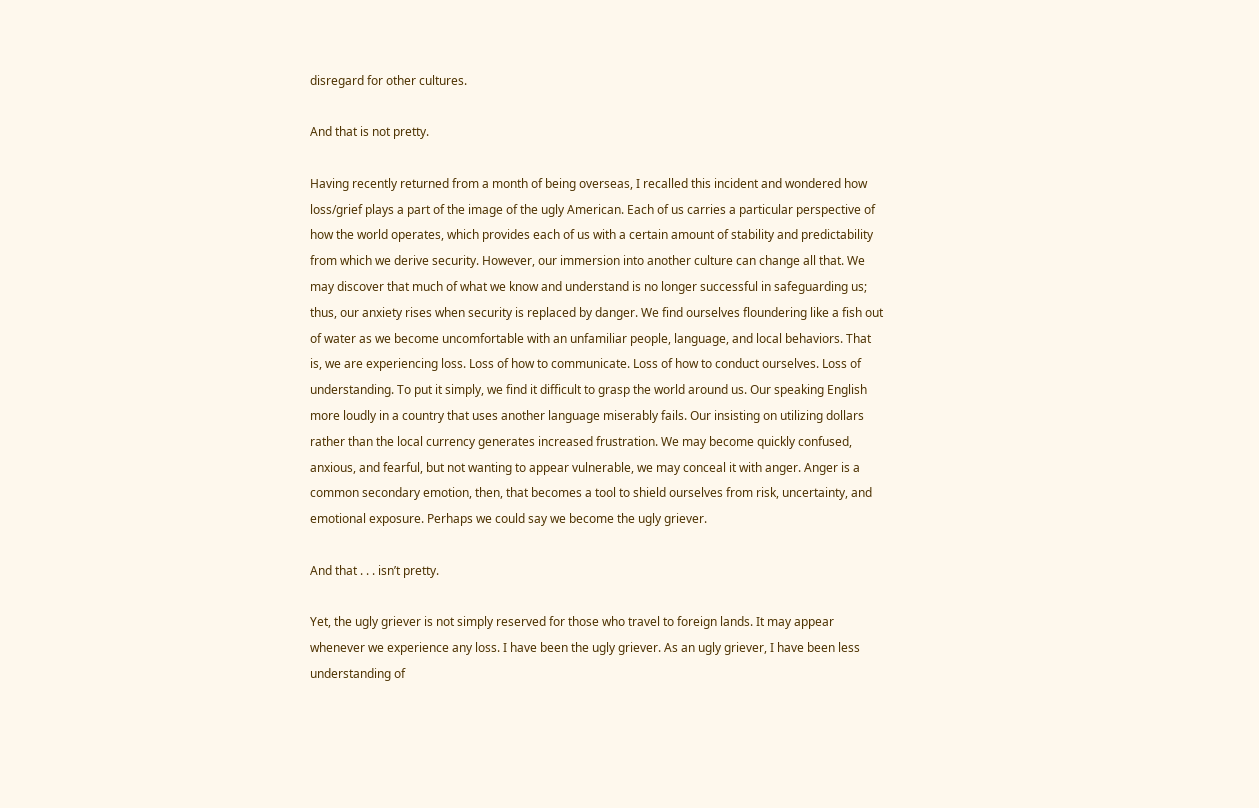disregard for other cultures.

And that is not pretty.

Having recently returned from a month of being overseas, I recalled this incident and wondered how loss/grief plays a part of the image of the ugly American. Each of us carries a particular perspective of how the world operates, which provides each of us with a certain amount of stability and predictability from which we derive security. However, our immersion into another culture can change all that. We may discover that much of what we know and understand is no longer successful in safeguarding us; thus, our anxiety rises when security is replaced by danger. We find ourselves floundering like a fish out of water as we become uncomfortable with an unfamiliar people, language, and local behaviors. That is, we are experiencing loss. Loss of how to communicate. Loss of how to conduct ourselves. Loss of understanding. To put it simply, we find it difficult to grasp the world around us. Our speaking English more loudly in a country that uses another language miserably fails. Our insisting on utilizing dollars rather than the local currency generates increased frustration. We may become quickly confused, anxious, and fearful, but not wanting to appear vulnerable, we may conceal it with anger. Anger is a common secondary emotion, then, that becomes a tool to shield ourselves from risk, uncertainty, and emotional exposure. Perhaps we could say we become the ugly griever.

And that . . . isn’t pretty.

Yet, the ugly griever is not simply reserved for those who travel to foreign lands. It may appear whenever we experience any loss. I have been the ugly griever. As an ugly griever, I have been less understanding of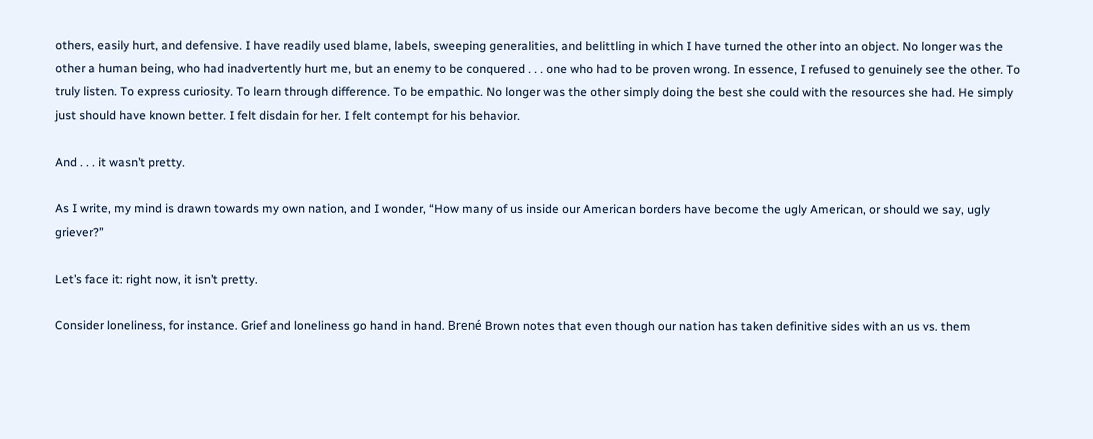others, easily hurt, and defensive. I have readily used blame, labels, sweeping generalities, and belittling in which I have turned the other into an object. No longer was the other a human being, who had inadvertently hurt me, but an enemy to be conquered . . . one who had to be proven wrong. In essence, I refused to genuinely see the other. To truly listen. To express curiosity. To learn through difference. To be empathic. No longer was the other simply doing the best she could with the resources she had. He simply just should have known better. I felt disdain for her. I felt contempt for his behavior.

And . . . it wasn’t pretty.

As I write, my mind is drawn towards my own nation, and I wonder, “How many of us inside our American borders have become the ugly American, or should we say, ugly griever?”

Let’s face it: right now, it isn’t pretty.

Consider loneliness, for instance. Grief and loneliness go hand in hand. Brené Brown notes that even though our nation has taken definitive sides with an us vs. them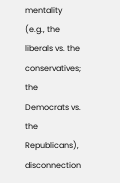mentality (e.g., the liberals vs. the conservatives; the Democrats vs. the Republicans), disconnection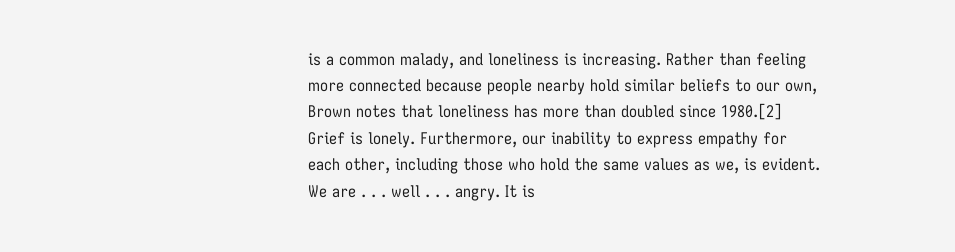is a common malady, and loneliness is increasing. Rather than feeling more connected because people nearby hold similar beliefs to our own, Brown notes that loneliness has more than doubled since 1980.[2] Grief is lonely. Furthermore, our inability to express empathy for each other, including those who hold the same values as we, is evident. We are . . . well . . . angry. It is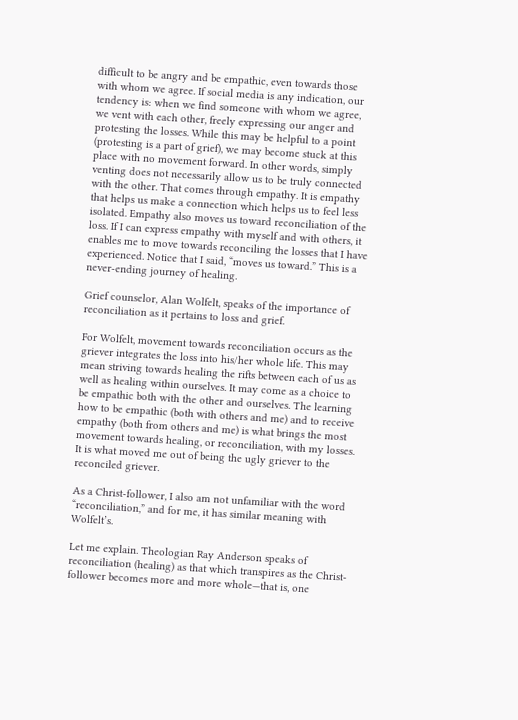difficult to be angry and be empathic, even towards those with whom we agree. If social media is any indication, our tendency is: when we find someone with whom we agree, we vent with each other, freely expressing our anger and protesting the losses. While this may be helpful to a point (protesting is a part of grief), we may become stuck at this place with no movement forward. In other words, simply venting does not necessarily allow us to be truly connected with the other. That comes through empathy. It is empathy that helps us make a connection which helps us to feel less isolated. Empathy also moves us toward reconciliation of the loss. If I can express empathy with myself and with others, it enables me to move towards reconciling the losses that I have experienced. Notice that I said, “moves us toward.” This is a never-ending journey of healing.

Grief counselor, Alan Wolfelt, speaks of the importance of reconciliation as it pertains to loss and grief.

For Wolfelt, movement towards reconciliation occurs as the griever integrates the loss into his/her whole life. This may mean striving towards healing the rifts between each of us as well as healing within ourselves. It may come as a choice to be empathic both with the other and ourselves. The learning how to be empathic (both with others and me) and to receive empathy (both from others and me) is what brings the most movement towards healing, or reconciliation, with my losses. It is what moved me out of being the ugly griever to the reconciled griever.

As a Christ-follower, I also am not unfamiliar with the word “reconciliation,” and for me, it has similar meaning with Wolfelt’s.

Let me explain. Theologian Ray Anderson speaks of reconciliation (healing) as that which transpires as the Christ-follower becomes more and more whole—that is, one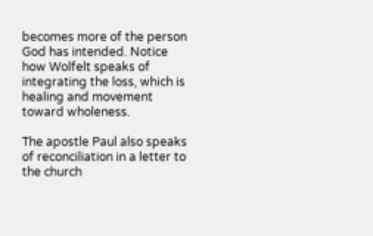becomes more of the person God has intended. Notice how Wolfelt speaks of integrating the loss, which is healing and movement toward wholeness.

The apostle Paul also speaks of reconciliation in a letter to the church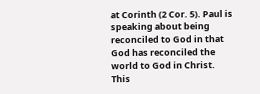at Corinth (2 Cor. 5). Paul is speaking about being reconciled to God in that God has reconciled the world to God in Christ. This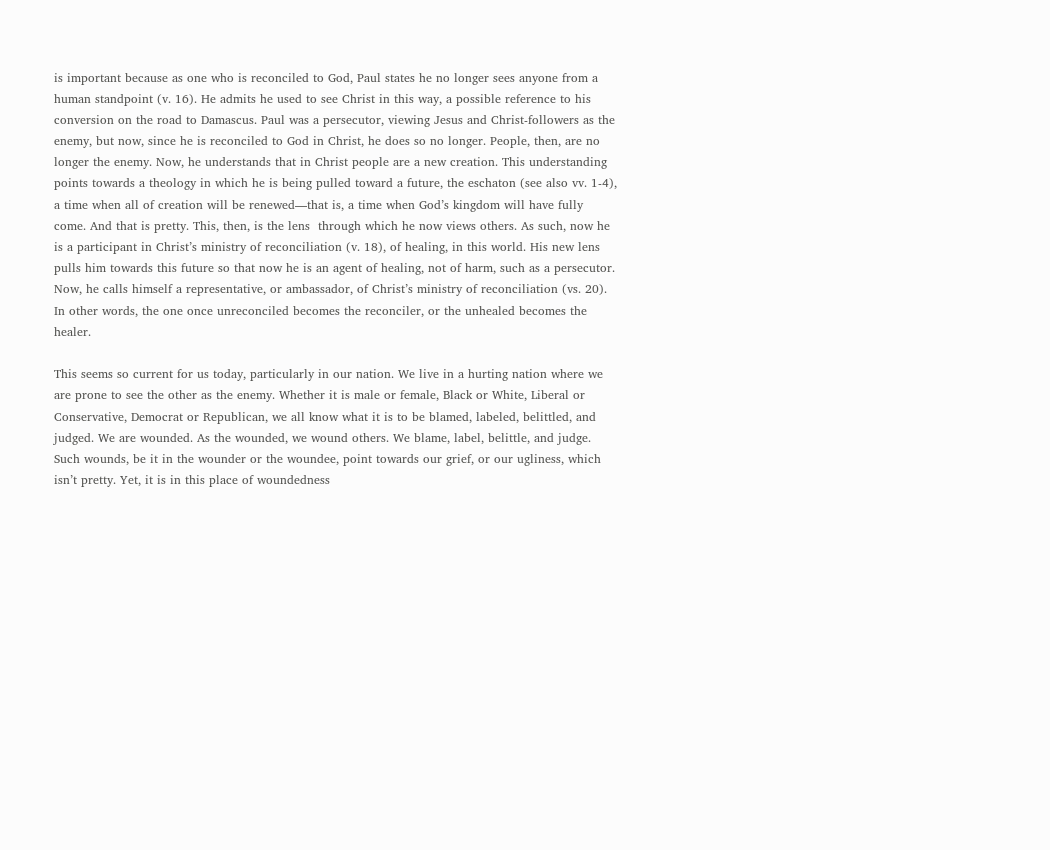is important because as one who is reconciled to God, Paul states he no longer sees anyone from a human standpoint (v. 16). He admits he used to see Christ in this way, a possible reference to his conversion on the road to Damascus. Paul was a persecutor, viewing Jesus and Christ-followers as the enemy, but now, since he is reconciled to God in Christ, he does so no longer. People, then, are no longer the enemy. Now, he understands that in Christ people are a new creation. This understanding points towards a theology in which he is being pulled toward a future, the eschaton (see also vv. 1-4), a time when all of creation will be renewed—that is, a time when God’s kingdom will have fully come. And that is pretty. This, then, is the lens  through which he now views others. As such, now he is a participant in Christ’s ministry of reconciliation (v. 18), of healing, in this world. His new lens pulls him towards this future so that now he is an agent of healing, not of harm, such as a persecutor. Now, he calls himself a representative, or ambassador, of Christ’s ministry of reconciliation (vs. 20). In other words, the one once unreconciled becomes the reconciler, or the unhealed becomes the healer.

This seems so current for us today, particularly in our nation. We live in a hurting nation where we are prone to see the other as the enemy. Whether it is male or female, Black or White, Liberal or Conservative, Democrat or Republican, we all know what it is to be blamed, labeled, belittled, and judged. We are wounded. As the wounded, we wound others. We blame, label, belittle, and judge. Such wounds, be it in the wounder or the woundee, point towards our grief, or our ugliness, which isn’t pretty. Yet, it is in this place of woundedness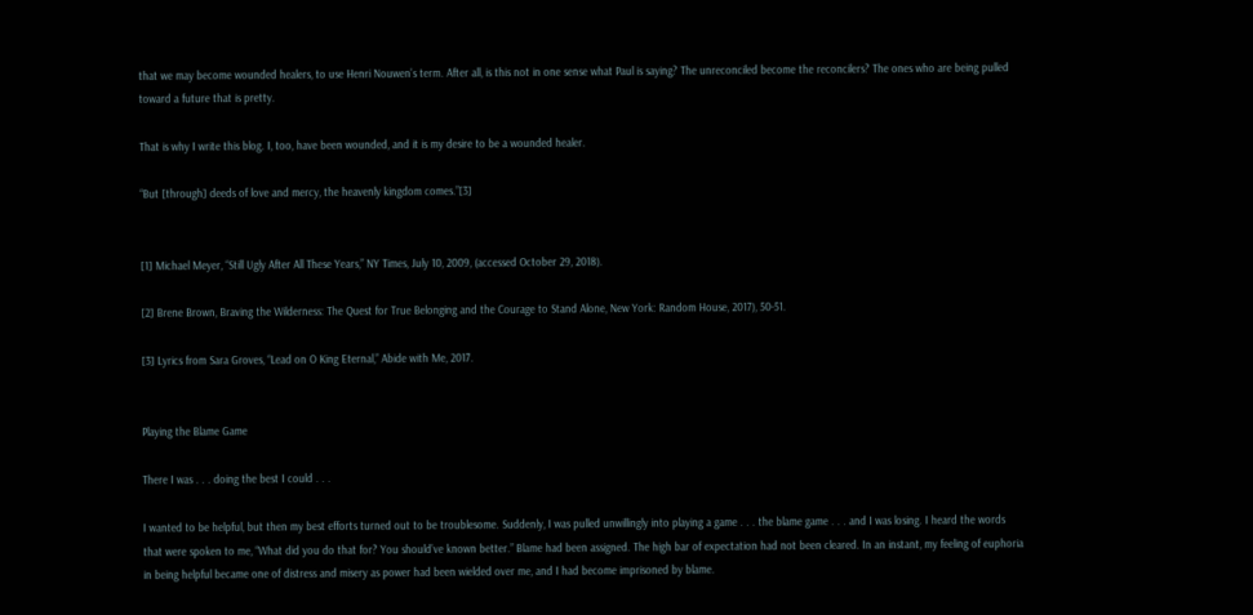that we may become wounded healers, to use Henri Nouwen’s term. After all, is this not in one sense what Paul is saying? The unreconciled become the reconcilers? The ones who are being pulled toward a future that is pretty.

That is why I write this blog. I, too, have been wounded, and it is my desire to be a wounded healer.

“But [through] deeds of love and mercy, the heavenly kingdom comes.”[3]


[1] Michael Meyer, “Still Ugly After All These Years,” NY Times, July 10, 2009, (accessed October 29, 2018).

[2] Brene Brown, Braving the Wilderness: The Quest for True Belonging and the Courage to Stand Alone, New York: Random House, 2017), 50-51.

[3] Lyrics from Sara Groves, “Lead on O King Eternal,” Abide with Me, 2017.


Playing the Blame Game

There I was . . . doing the best I could . . .

I wanted to be helpful, but then my best efforts turned out to be troublesome. Suddenly, I was pulled unwillingly into playing a game . . . the blame game . . . and I was losing. I heard the words that were spoken to me, “What did you do that for? You should’ve known better.” Blame had been assigned. The high bar of expectation had not been cleared. In an instant, my feeling of euphoria in being helpful became one of distress and misery as power had been wielded over me, and I had become imprisoned by blame.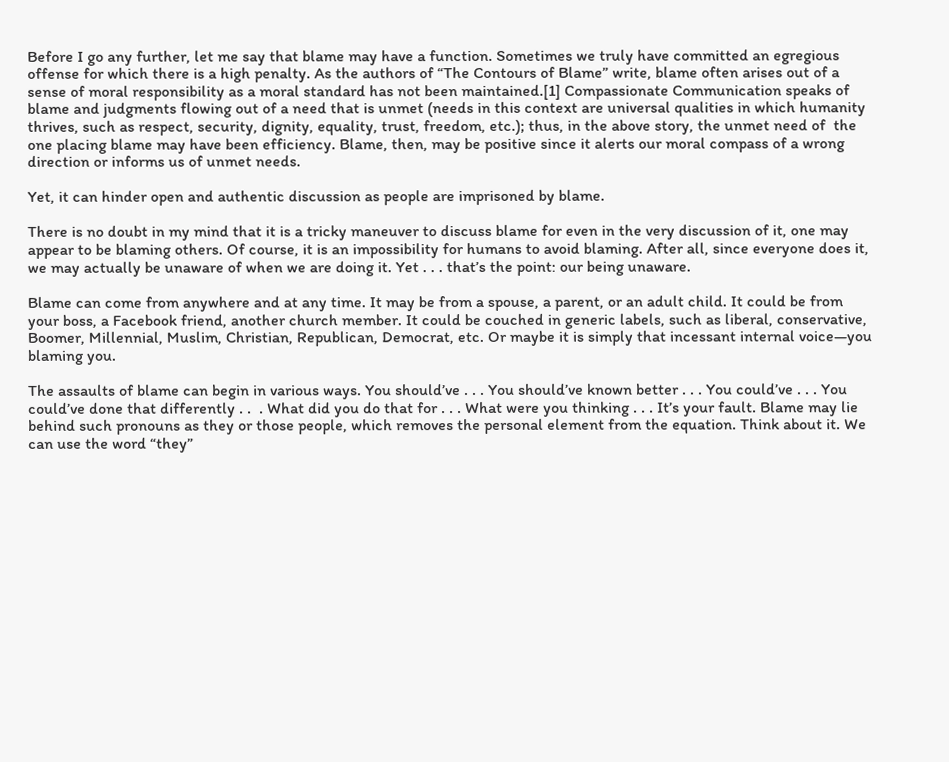Before I go any further, let me say that blame may have a function. Sometimes we truly have committed an egregious offense for which there is a high penalty. As the authors of “The Contours of Blame” write, blame often arises out of a sense of moral responsibility as a moral standard has not been maintained.[1] Compassionate Communication speaks of blame and judgments flowing out of a need that is unmet (needs in this context are universal qualities in which humanity thrives, such as respect, security, dignity, equality, trust, freedom, etc.); thus, in the above story, the unmet need of  the one placing blame may have been efficiency. Blame, then, may be positive since it alerts our moral compass of a wrong direction or informs us of unmet needs.

Yet, it can hinder open and authentic discussion as people are imprisoned by blame.

There is no doubt in my mind that it is a tricky maneuver to discuss blame for even in the very discussion of it, one may appear to be blaming others. Of course, it is an impossibility for humans to avoid blaming. After all, since everyone does it, we may actually be unaware of when we are doing it. Yet . . . that’s the point: our being unaware.

Blame can come from anywhere and at any time. It may be from a spouse, a parent, or an adult child. It could be from your boss, a Facebook friend, another church member. It could be couched in generic labels, such as liberal, conservative, Boomer, Millennial, Muslim, Christian, Republican, Democrat, etc. Or maybe it is simply that incessant internal voice—you blaming you.

The assaults of blame can begin in various ways. You should’ve . . . You should’ve known better . . . You could’ve . . . You could’ve done that differently . .  . What did you do that for . . . What were you thinking . . . It’s your fault. Blame may lie behind such pronouns as they or those people, which removes the personal element from the equation. Think about it. We can use the word “they”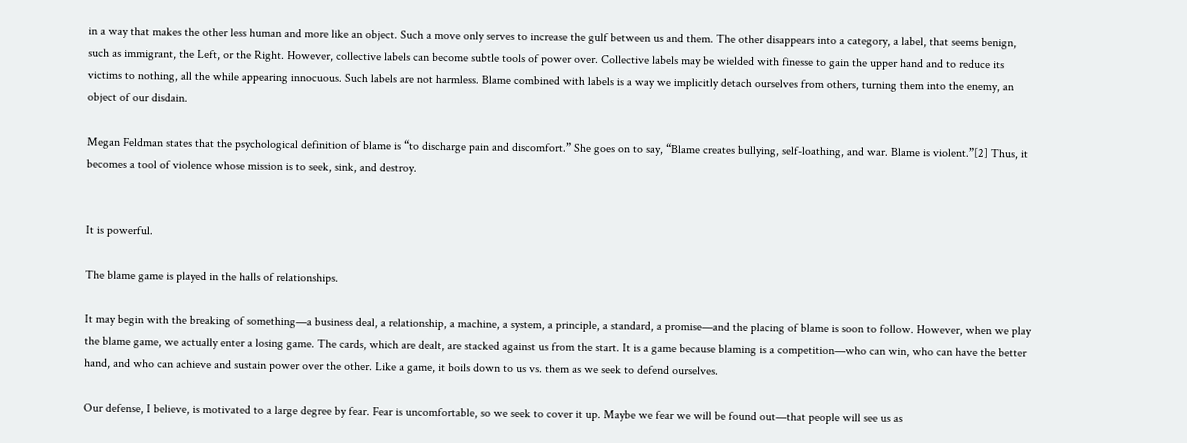in a way that makes the other less human and more like an object. Such a move only serves to increase the gulf between us and them. The other disappears into a category, a label, that seems benign, such as immigrant, the Left, or the Right. However, collective labels can become subtle tools of power over. Collective labels may be wielded with finesse to gain the upper hand and to reduce its victims to nothing, all the while appearing innocuous. Such labels are not harmless. Blame combined with labels is a way we implicitly detach ourselves from others, turning them into the enemy, an object of our disdain.

Megan Feldman states that the psychological definition of blame is “to discharge pain and discomfort.” She goes on to say, “Blame creates bullying, self-loathing, and war. Blame is violent.”[2] Thus, it becomes a tool of violence whose mission is to seek, sink, and destroy.


It is powerful.

The blame game is played in the halls of relationships.

It may begin with the breaking of something—a business deal, a relationship, a machine, a system, a principle, a standard, a promise—and the placing of blame is soon to follow. However, when we play the blame game, we actually enter a losing game. The cards, which are dealt, are stacked against us from the start. It is a game because blaming is a competition—who can win, who can have the better hand, and who can achieve and sustain power over the other. Like a game, it boils down to us vs. them as we seek to defend ourselves.

Our defense, I believe, is motivated to a large degree by fear. Fear is uncomfortable, so we seek to cover it up. Maybe we fear we will be found out—that people will see us as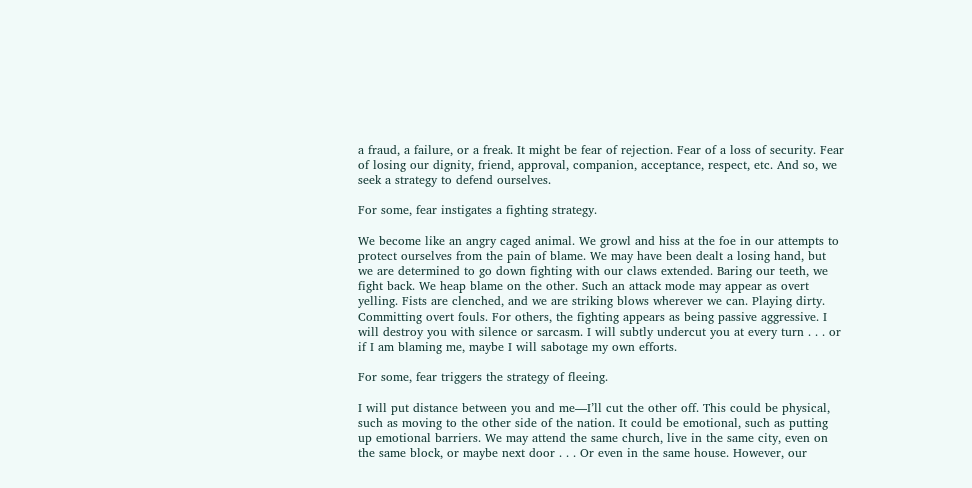a fraud, a failure, or a freak. It might be fear of rejection. Fear of a loss of security. Fear of losing our dignity, friend, approval, companion, acceptance, respect, etc. And so, we seek a strategy to defend ourselves.

For some, fear instigates a fighting strategy.

We become like an angry caged animal. We growl and hiss at the foe in our attempts to protect ourselves from the pain of blame. We may have been dealt a losing hand, but we are determined to go down fighting with our claws extended. Baring our teeth, we fight back. We heap blame on the other. Such an attack mode may appear as overt yelling. Fists are clenched, and we are striking blows wherever we can. Playing dirty. Committing overt fouls. For others, the fighting appears as being passive aggressive. I will destroy you with silence or sarcasm. I will subtly undercut you at every turn . . . or if I am blaming me, maybe I will sabotage my own efforts.

For some, fear triggers the strategy of fleeing.

I will put distance between you and me—I’ll cut the other off. This could be physical, such as moving to the other side of the nation. It could be emotional, such as putting up emotional barriers. We may attend the same church, live in the same city, even on the same block, or maybe next door . . . Or even in the same house. However, our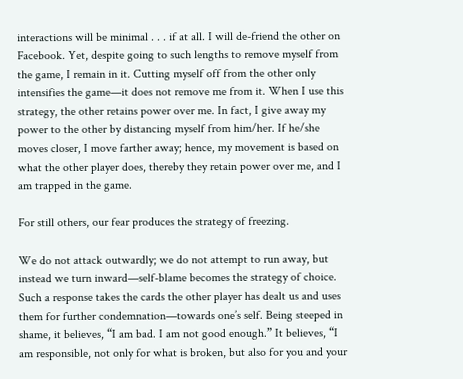interactions will be minimal . . . if at all. I will de-friend the other on Facebook. Yet, despite going to such lengths to remove myself from the game, I remain in it. Cutting myself off from the other only intensifies the game—it does not remove me from it. When I use this strategy, the other retains power over me. In fact, I give away my power to the other by distancing myself from him/her. If he/she moves closer, I move farther away; hence, my movement is based on what the other player does, thereby they retain power over me, and I am trapped in the game.

For still others, our fear produces the strategy of freezing.

We do not attack outwardly; we do not attempt to run away, but instead we turn inward—self-blame becomes the strategy of choice. Such a response takes the cards the other player has dealt us and uses them for further condemnation—towards one’s self. Being steeped in shame, it believes, “I am bad. I am not good enough.” It believes, “I am responsible, not only for what is broken, but also for you and your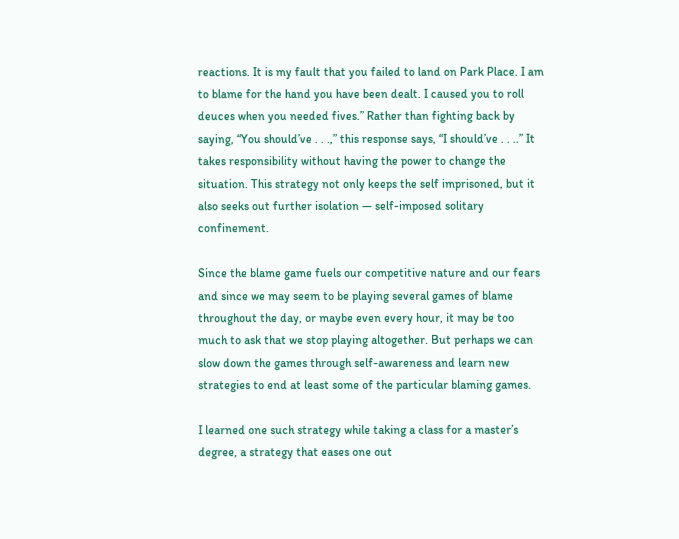reactions. It is my fault that you failed to land on Park Place. I am to blame for the hand you have been dealt. I caused you to roll deuces when you needed fives.” Rather than fighting back by saying, “You should’ve . . .,” this response says, “I should’ve . . ..” It takes responsibility without having the power to change the situation. This strategy not only keeps the self imprisoned, but it also seeks out further isolation — self-imposed solitary confinement.

Since the blame game fuels our competitive nature and our fears and since we may seem to be playing several games of blame throughout the day, or maybe even every hour, it may be too much to ask that we stop playing altogether. But perhaps we can slow down the games through self-awareness and learn new strategies to end at least some of the particular blaming games.

I learned one such strategy while taking a class for a master’s degree, a strategy that eases one out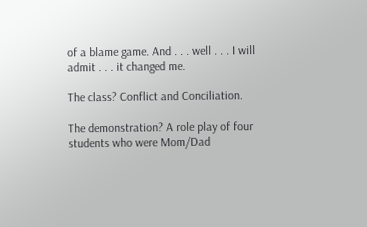of a blame game. And . . . well . . . I will admit . . . it changed me.

The class? Conflict and Conciliation.

The demonstration? A role play of four students who were Mom/Dad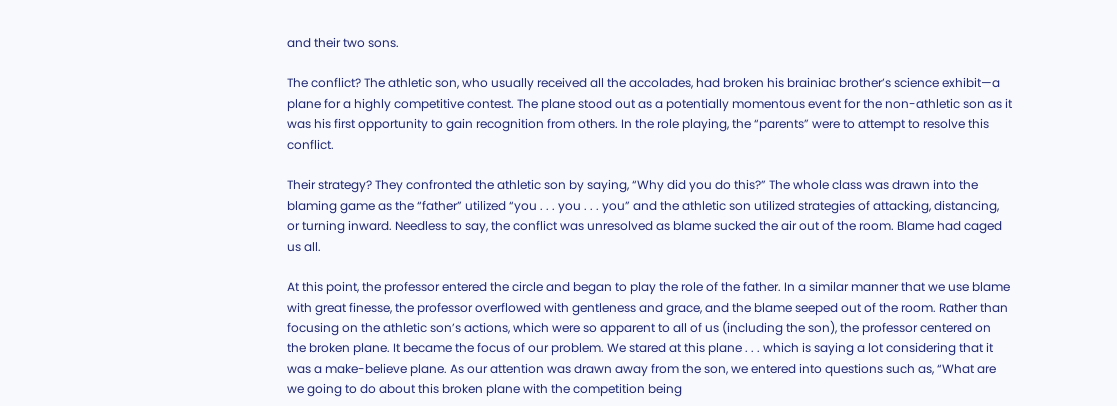and their two sons.

The conflict? The athletic son, who usually received all the accolades, had broken his brainiac brother’s science exhibit—a plane for a highly competitive contest. The plane stood out as a potentially momentous event for the non-athletic son as it was his first opportunity to gain recognition from others. In the role playing, the “parents” were to attempt to resolve this conflict.

Their strategy? They confronted the athletic son by saying, “Why did you do this?” The whole class was drawn into the blaming game as the “father” utilized “you . . . you . . . you” and the athletic son utilized strategies of attacking, distancing, or turning inward. Needless to say, the conflict was unresolved as blame sucked the air out of the room. Blame had caged us all.

At this point, the professor entered the circle and began to play the role of the father. In a similar manner that we use blame with great finesse, the professor overflowed with gentleness and grace, and the blame seeped out of the room. Rather than focusing on the athletic son’s actions, which were so apparent to all of us (including the son), the professor centered on the broken plane. It became the focus of our problem. We stared at this plane . . . which is saying a lot considering that it was a make-believe plane. As our attention was drawn away from the son, we entered into questions such as, “What are we going to do about this broken plane with the competition being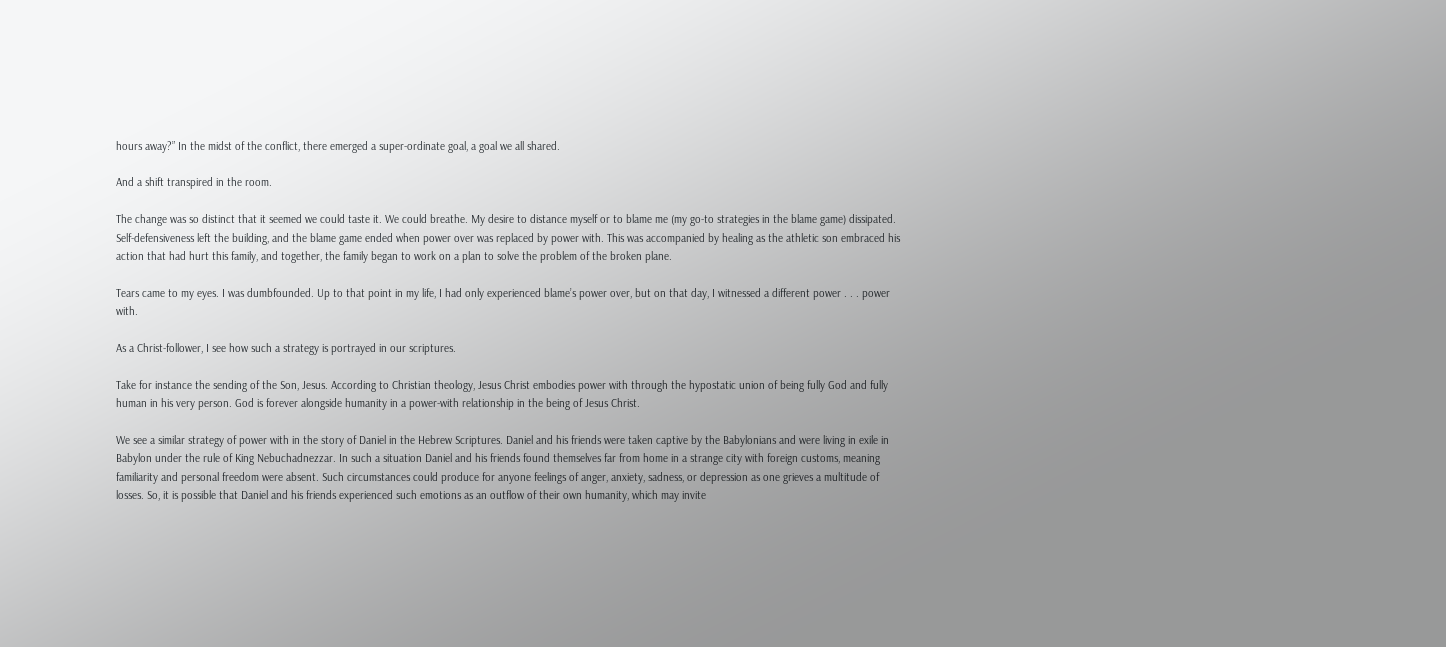hours away?” In the midst of the conflict, there emerged a super-ordinate goal, a goal we all shared.

And a shift transpired in the room.

The change was so distinct that it seemed we could taste it. We could breathe. My desire to distance myself or to blame me (my go-to strategies in the blame game) dissipated. Self-defensiveness left the building, and the blame game ended when power over was replaced by power with. This was accompanied by healing as the athletic son embraced his action that had hurt this family, and together, the family began to work on a plan to solve the problem of the broken plane.

Tears came to my eyes. I was dumbfounded. Up to that point in my life, I had only experienced blame’s power over, but on that day, I witnessed a different power . . . power with.

As a Christ-follower, I see how such a strategy is portrayed in our scriptures.

Take for instance the sending of the Son, Jesus. According to Christian theology, Jesus Christ embodies power with through the hypostatic union of being fully God and fully human in his very person. God is forever alongside humanity in a power-with relationship in the being of Jesus Christ.

We see a similar strategy of power with in the story of Daniel in the Hebrew Scriptures. Daniel and his friends were taken captive by the Babylonians and were living in exile in Babylon under the rule of King Nebuchadnezzar. In such a situation Daniel and his friends found themselves far from home in a strange city with foreign customs, meaning familiarity and personal freedom were absent. Such circumstances could produce for anyone feelings of anger, anxiety, sadness, or depression as one grieves a multitude of losses. So, it is possible that Daniel and his friends experienced such emotions as an outflow of their own humanity, which may invite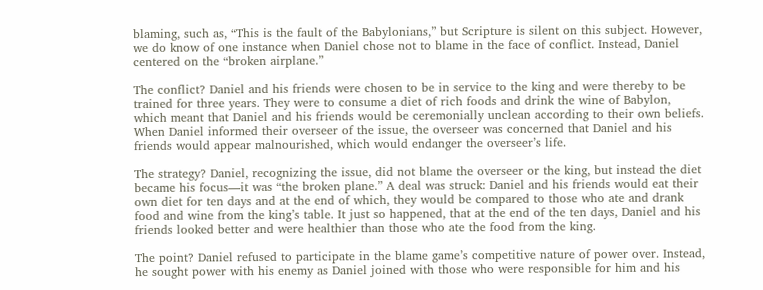blaming, such as, “This is the fault of the Babylonians,” but Scripture is silent on this subject. However, we do know of one instance when Daniel chose not to blame in the face of conflict. Instead, Daniel centered on the “broken airplane.”

The conflict? Daniel and his friends were chosen to be in service to the king and were thereby to be trained for three years. They were to consume a diet of rich foods and drink the wine of Babylon, which meant that Daniel and his friends would be ceremonially unclean according to their own beliefs. When Daniel informed their overseer of the issue, the overseer was concerned that Daniel and his friends would appear malnourished, which would endanger the overseer’s life.

The strategy? Daniel, recognizing the issue, did not blame the overseer or the king, but instead the diet became his focus—it was “the broken plane.” A deal was struck: Daniel and his friends would eat their own diet for ten days and at the end of which, they would be compared to those who ate and drank food and wine from the king’s table. It just so happened, that at the end of the ten days, Daniel and his friends looked better and were healthier than those who ate the food from the king.

The point? Daniel refused to participate in the blame game’s competitive nature of power over. Instead, he sought power with his enemy as Daniel joined with those who were responsible for him and his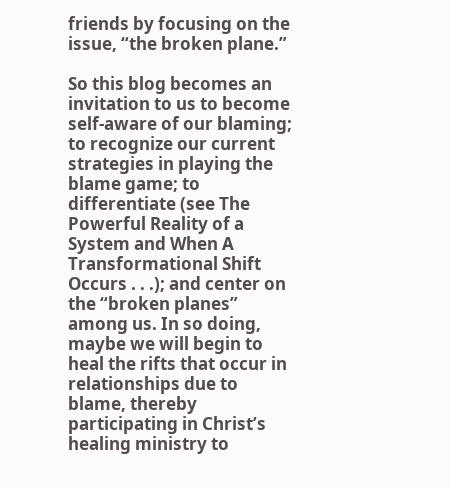friends by focusing on the issue, “the broken plane.”

So this blog becomes an invitation to us to become self-aware of our blaming; to recognize our current strategies in playing the blame game; to differentiate (see The Powerful Reality of a System and When A Transformational Shift Occurs . . .); and center on the “broken planes” among us. In so doing, maybe we will begin to heal the rifts that occur in relationships due to blame, thereby participating in Christ’s healing ministry to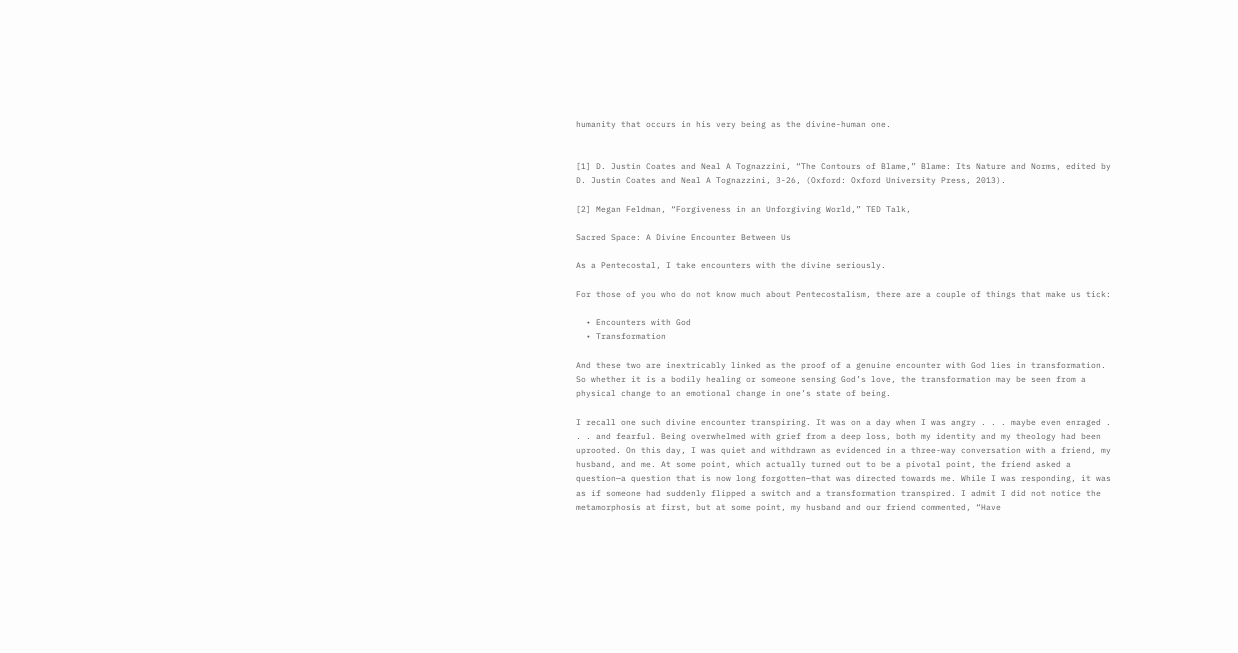humanity that occurs in his very being as the divine-human one.


[1] D. Justin Coates and Neal A Tognazzini, “The Contours of Blame,” Blame: Its Nature and Norms, edited by D. Justin Coates and Neal A Tognazzini, 3-26, (Oxford: Oxford University Press, 2013).

[2] Megan Feldman, “Forgiveness in an Unforgiving World,” TED Talk,

Sacred Space: A Divine Encounter Between Us

As a Pentecostal, I take encounters with the divine seriously.

For those of you who do not know much about Pentecostalism, there are a couple of things that make us tick:

  • Encounters with God
  • Transformation

And these two are inextricably linked as the proof of a genuine encounter with God lies in transformation. So whether it is a bodily healing or someone sensing God’s love, the transformation may be seen from a physical change to an emotional change in one’s state of being.

I recall one such divine encounter transpiring. It was on a day when I was angry . . . maybe even enraged . . . and fearful. Being overwhelmed with grief from a deep loss, both my identity and my theology had been uprooted. On this day, I was quiet and withdrawn as evidenced in a three-way conversation with a friend, my husband, and me. At some point, which actually turned out to be a pivotal point, the friend asked a question—a question that is now long forgotten—that was directed towards me. While I was responding, it was as if someone had suddenly flipped a switch and a transformation transpired. I admit I did not notice the metamorphosis at first, but at some point, my husband and our friend commented, “Have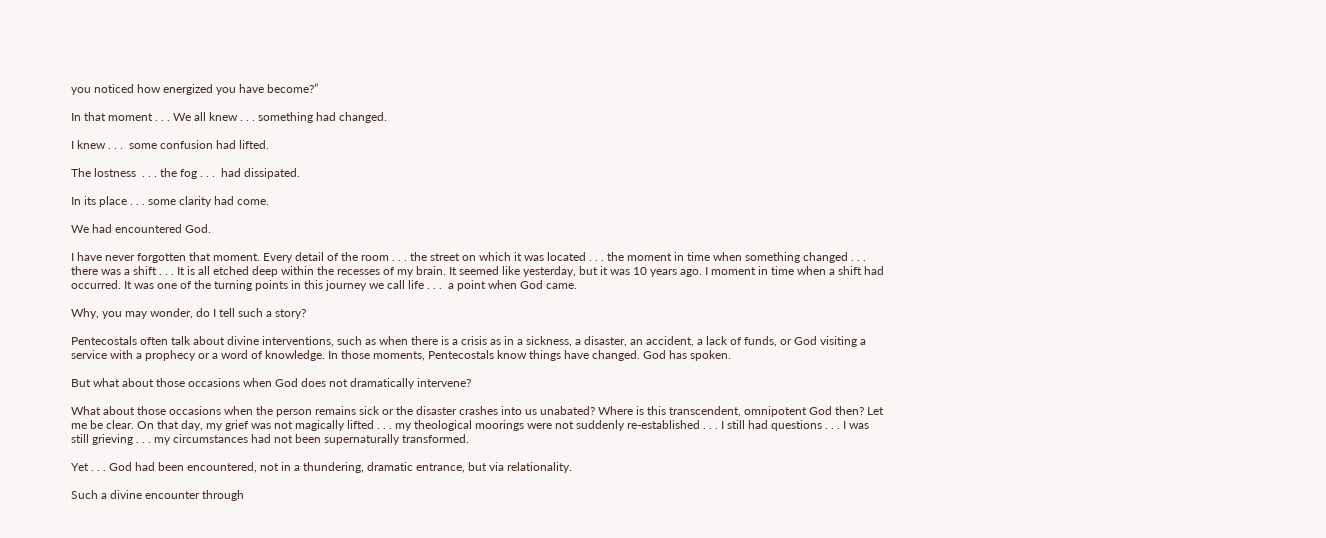you noticed how energized you have become?”

In that moment . . . We all knew . . . something had changed.

I knew . . .  some confusion had lifted.

The lostness  . . . the fog . . .  had dissipated.

In its place . . . some clarity had come.

We had encountered God.

I have never forgotten that moment. Every detail of the room . . . the street on which it was located . . . the moment in time when something changed . . .  there was a shift . . . It is all etched deep within the recesses of my brain. It seemed like yesterday, but it was 10 years ago. I moment in time when a shift had occurred. It was one of the turning points in this journey we call life . . .  a point when God came.

Why, you may wonder, do I tell such a story?

Pentecostals often talk about divine interventions, such as when there is a crisis as in a sickness, a disaster, an accident, a lack of funds, or God visiting a service with a prophecy or a word of knowledge. In those moments, Pentecostals know things have changed. God has spoken.

But what about those occasions when God does not dramatically intervene?

What about those occasions when the person remains sick or the disaster crashes into us unabated? Where is this transcendent, omnipotent God then? Let me be clear. On that day, my grief was not magically lifted . . . my theological moorings were not suddenly re-established . . . I still had questions . . . I was still grieving . . . my circumstances had not been supernaturally transformed.

Yet . . . God had been encountered, not in a thundering, dramatic entrance, but via relationality.

Such a divine encounter through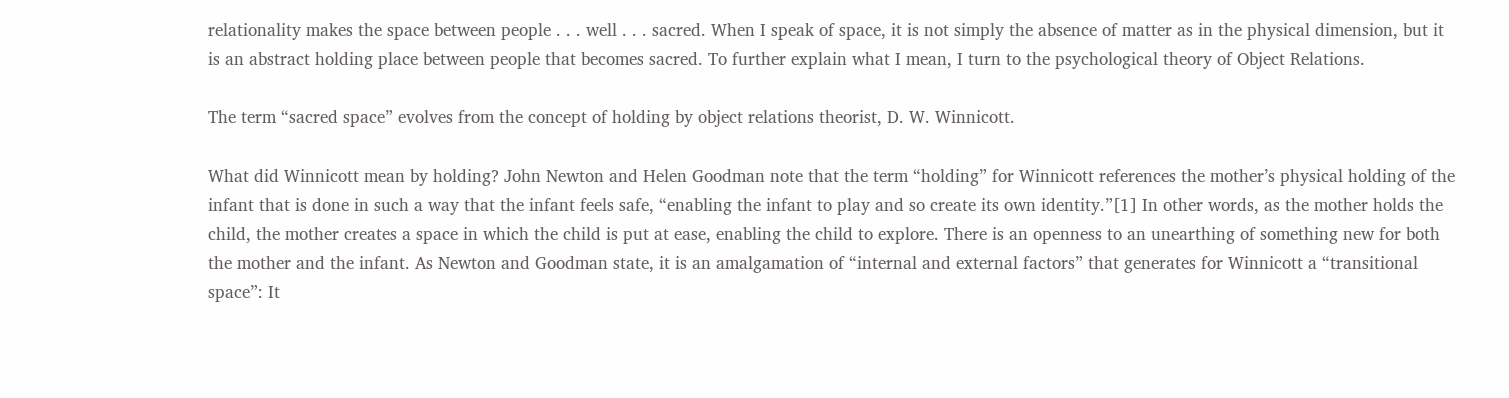relationality makes the space between people . . . well . . . sacred. When I speak of space, it is not simply the absence of matter as in the physical dimension, but it is an abstract holding place between people that becomes sacred. To further explain what I mean, I turn to the psychological theory of Object Relations.

The term “sacred space” evolves from the concept of holding by object relations theorist, D. W. Winnicott.

What did Winnicott mean by holding? John Newton and Helen Goodman note that the term “holding” for Winnicott references the mother’s physical holding of the infant that is done in such a way that the infant feels safe, “enabling the infant to play and so create its own identity.”[1] In other words, as the mother holds the child, the mother creates a space in which the child is put at ease, enabling the child to explore. There is an openness to an unearthing of something new for both the mother and the infant. As Newton and Goodman state, it is an amalgamation of “internal and external factors” that generates for Winnicott a “transitional space”: It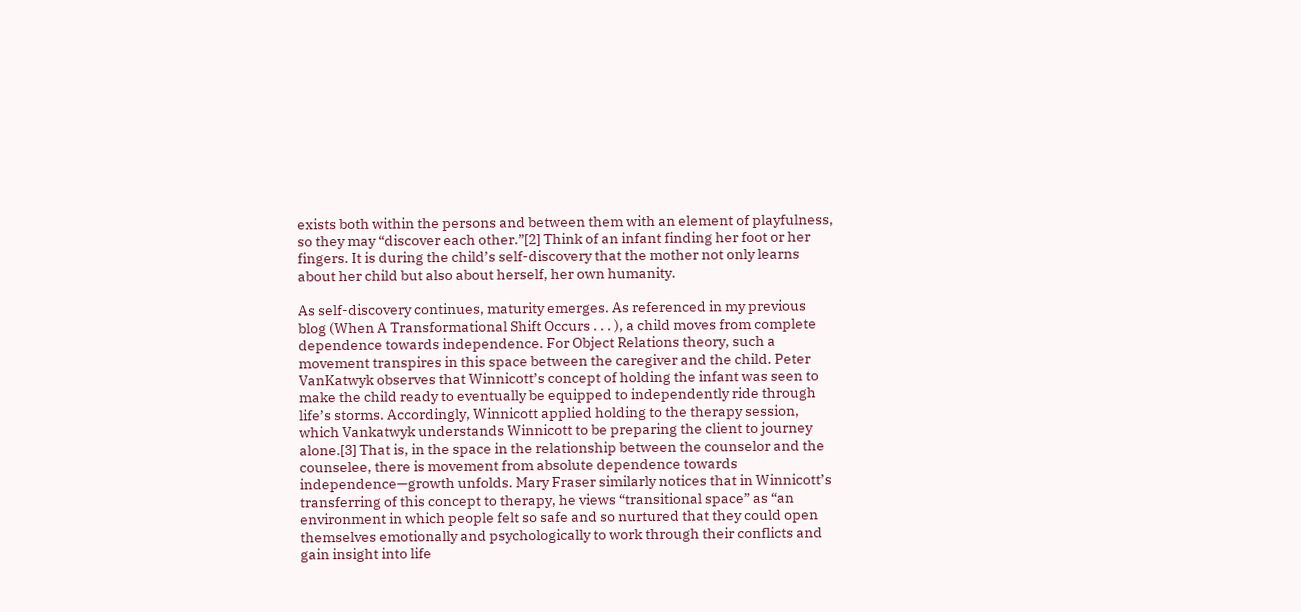exists both within the persons and between them with an element of playfulness, so they may “discover each other.”[2] Think of an infant finding her foot or her fingers. It is during the child’s self-discovery that the mother not only learns about her child but also about herself, her own humanity.

As self-discovery continues, maturity emerges. As referenced in my previous blog (When A Transformational Shift Occurs . . . ), a child moves from complete dependence towards independence. For Object Relations theory, such a movement transpires in this space between the caregiver and the child. Peter VanKatwyk observes that Winnicott’s concept of holding the infant was seen to make the child ready to eventually be equipped to independently ride through life’s storms. Accordingly, Winnicott applied holding to the therapy session, which Vankatwyk understands Winnicott to be preparing the client to journey alone.[3] That is, in the space in the relationship between the counselor and the counselee, there is movement from absolute dependence towards independence—growth unfolds. Mary Fraser similarly notices that in Winnicott’s transferring of this concept to therapy, he views “transitional space” as “an environment in which people felt so safe and so nurtured that they could open themselves emotionally and psychologically to work through their conflicts and gain insight into life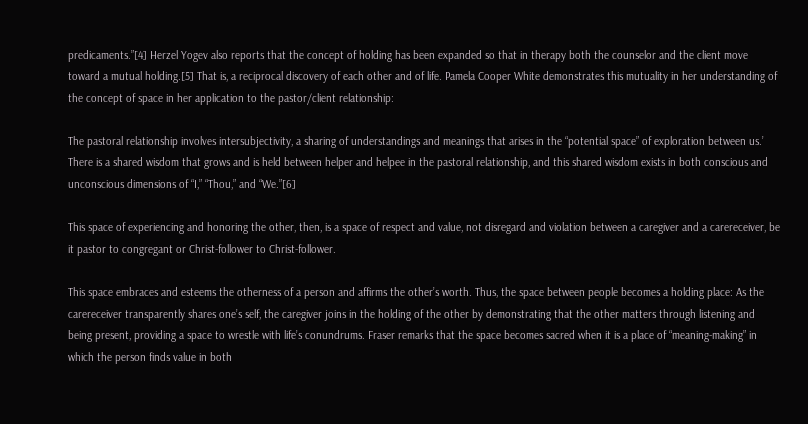predicaments.”[4] Herzel Yogev also reports that the concept of holding has been expanded so that in therapy both the counselor and the client move toward a mutual holding.[5] That is, a reciprocal discovery of each other and of life. Pamela Cooper White demonstrates this mutuality in her understanding of the concept of space in her application to the pastor/client relationship:

The pastoral relationship involves intersubjectivity, a sharing of understandings and meanings that arises in the “potential space” of exploration between us.’ There is a shared wisdom that grows and is held between helper and helpee in the pastoral relationship, and this shared wisdom exists in both conscious and unconscious dimensions of “I,” “Thou,” and “We.”[6]

This space of experiencing and honoring the other, then, is a space of respect and value, not disregard and violation between a caregiver and a carereceiver, be it pastor to congregant or Christ-follower to Christ-follower.

This space embraces and esteems the otherness of a person and affirms the other’s worth. Thus, the space between people becomes a holding place: As the carereceiver transparently shares one’s self, the caregiver joins in the holding of the other by demonstrating that the other matters through listening and being present, providing a space to wrestle with life’s conundrums. Fraser remarks that the space becomes sacred when it is a place of “meaning-making” in which the person finds value in both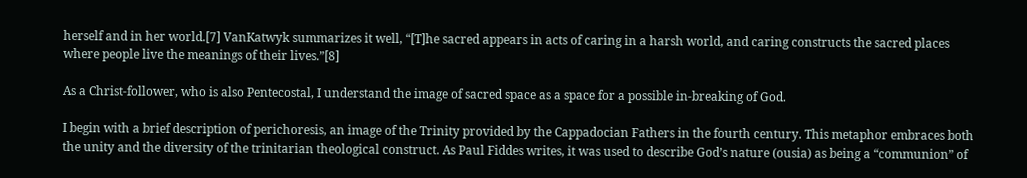herself and in her world.[7] VanKatwyk summarizes it well, “[T]he sacred appears in acts of caring in a harsh world, and caring constructs the sacred places where people live the meanings of their lives.”[8]

As a Christ-follower, who is also Pentecostal, I understand the image of sacred space as a space for a possible in-breaking of God.

I begin with a brief description of perichoresis, an image of the Trinity provided by the Cappadocian Fathers in the fourth century. This metaphor embraces both the unity and the diversity of the trinitarian theological construct. As Paul Fiddes writes, it was used to describe God’s nature (ousia) as being a “communion” of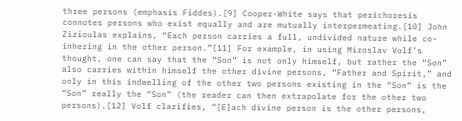three persons (emphasis Fiddes).[9] Cooper-White says that perichoresis connotes persons who exist equally and are mutually interpermeating.[10] John Zizioulas explains, “Each person carries a full, undivided nature while co-inhering in the other person.”[11] For example, in using Miroslav Volf’s thought, one can say that the “Son” is not only himself, but rather the “Son” also carries within himself the other divine persons, “Father and Spirit,” and only in this indwelling of the other two persons existing in the “Son” is the “Son” really the “Son” (the reader can then extrapolate for the other two persons).[12] Volf clarifies, “[E]ach divine person is the other persons,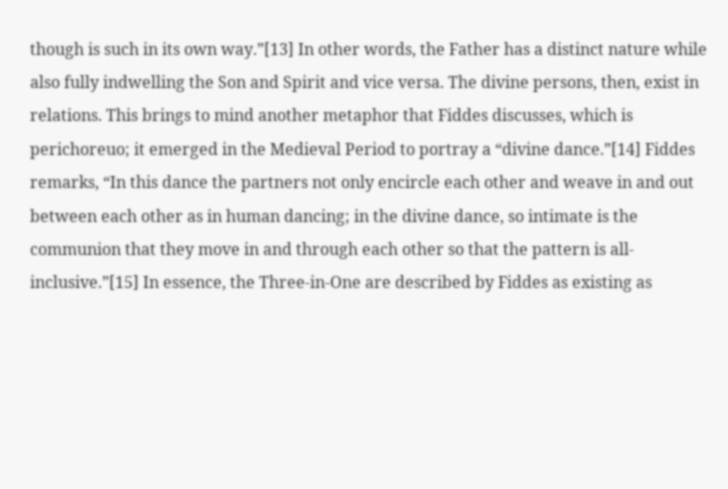though is such in its own way.”[13] In other words, the Father has a distinct nature while also fully indwelling the Son and Spirit and vice versa. The divine persons, then, exist in relations. This brings to mind another metaphor that Fiddes discusses, which is perichoreuo; it emerged in the Medieval Period to portray a “divine dance.”[14] Fiddes remarks, “In this dance the partners not only encircle each other and weave in and out between each other as in human dancing; in the divine dance, so intimate is the communion that they move in and through each other so that the pattern is all-inclusive.”[15] In essence, the Three-in-One are described by Fiddes as existing as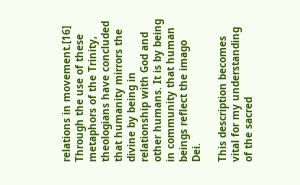relations in movement.[16] Through the use of these metaphors of the Trinity, theologians have concluded that humanity mirrors the divine by being in relationship with God and other humans. It is by being in community that human beings reflect the imago Dei.

This description becomes vital for my understanding of the sacred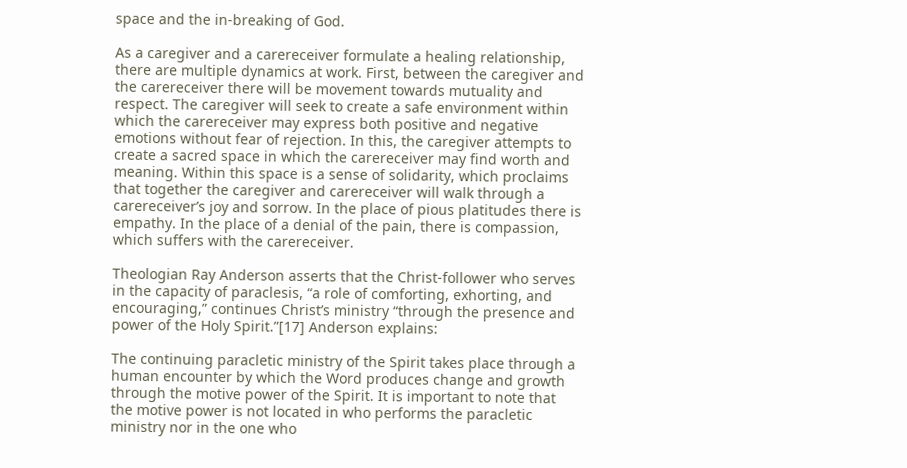space and the in-breaking of God.

As a caregiver and a carereceiver formulate a healing relationship, there are multiple dynamics at work. First, between the caregiver and the carereceiver there will be movement towards mutuality and respect. The caregiver will seek to create a safe environment within which the carereceiver may express both positive and negative emotions without fear of rejection. In this, the caregiver attempts to create a sacred space in which the carereceiver may find worth and meaning. Within this space is a sense of solidarity, which proclaims that together the caregiver and carereceiver will walk through a carereceiver’s joy and sorrow. In the place of pious platitudes there is empathy. In the place of a denial of the pain, there is compassion, which suffers with the carereceiver.

Theologian Ray Anderson asserts that the Christ-follower who serves in the capacity of paraclesis, “a role of comforting, exhorting, and encouraging,” continues Christ’s ministry “through the presence and power of the Holy Spirit.”[17] Anderson explains:

The continuing paracletic ministry of the Spirit takes place through a human encounter by which the Word produces change and growth through the motive power of the Spirit. It is important to note that the motive power is not located in who performs the paracletic ministry nor in the one who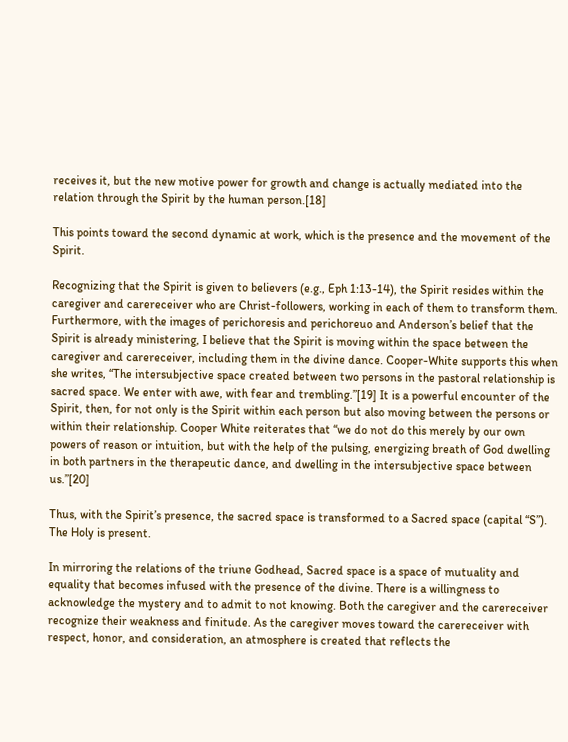receives it, but the new motive power for growth and change is actually mediated into the relation through the Spirit by the human person.[18]

This points toward the second dynamic at work, which is the presence and the movement of the Spirit.

Recognizing that the Spirit is given to believers (e.g., Eph 1:13-14), the Spirit resides within the caregiver and carereceiver who are Christ-followers, working in each of them to transform them. Furthermore, with the images of perichoresis and perichoreuo and Anderson’s belief that the Spirit is already ministering, I believe that the Spirit is moving within the space between the caregiver and carereceiver, including them in the divine dance. Cooper-White supports this when she writes, “The intersubjective space created between two persons in the pastoral relationship is sacred space. We enter with awe, with fear and trembling.”[19] It is a powerful encounter of the Spirit, then, for not only is the Spirit within each person but also moving between the persons or within their relationship. Cooper White reiterates that “we do not do this merely by our own powers of reason or intuition, but with the help of the pulsing, energizing breath of God dwelling in both partners in the therapeutic dance, and dwelling in the intersubjective space between us.”[20]

Thus, with the Spirit’s presence, the sacred space is transformed to a Sacred space (capital “S”). The Holy is present.

In mirroring the relations of the triune Godhead, Sacred space is a space of mutuality and equality that becomes infused with the presence of the divine. There is a willingness to acknowledge the mystery and to admit to not knowing. Both the caregiver and the carereceiver recognize their weakness and finitude. As the caregiver moves toward the carereceiver with respect, honor, and consideration, an atmosphere is created that reflects the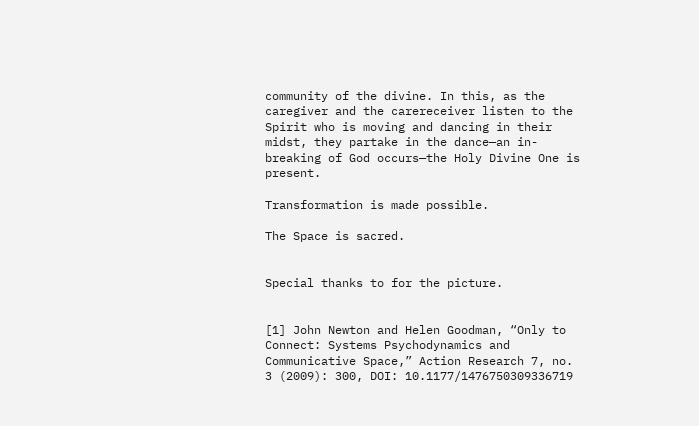community of the divine. In this, as the caregiver and the carereceiver listen to the Spirit who is moving and dancing in their midst, they partake in the dance—an in-breaking of God occurs—the Holy Divine One is present.

Transformation is made possible.

The Space is sacred.


Special thanks to for the picture.


[1] John Newton and Helen Goodman, “Only to Connect: Systems Psychodynamics and Communicative Space,” Action Research 7, no. 3 (2009): 300, DOI: 10.1177/1476750309336719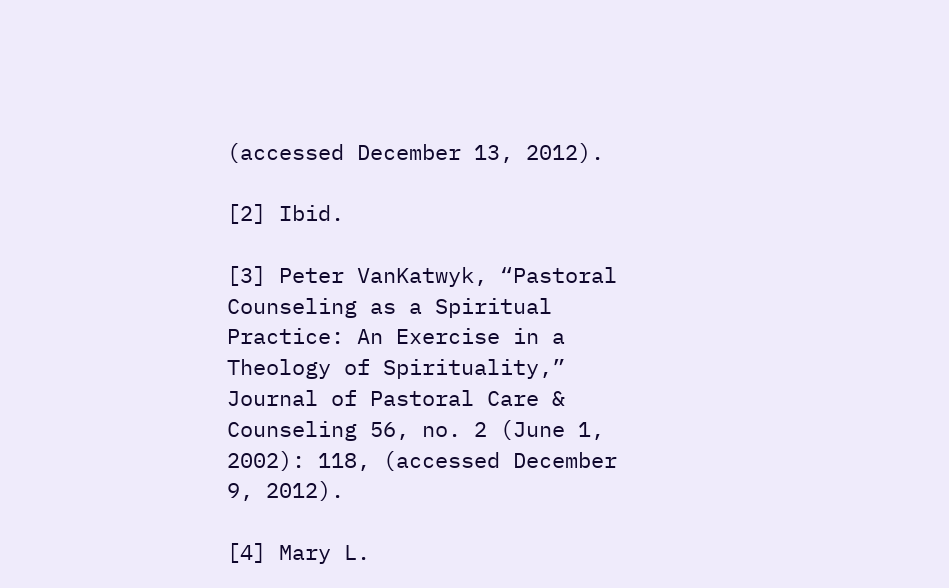(accessed December 13, 2012).

[2] Ibid.

[3] Peter VanKatwyk, “Pastoral Counseling as a Spiritual Practice: An Exercise in a Theology of Spirituality,” Journal of Pastoral Care & Counseling 56, no. 2 (June 1, 2002): 118, (accessed December 9, 2012).

[4] Mary L.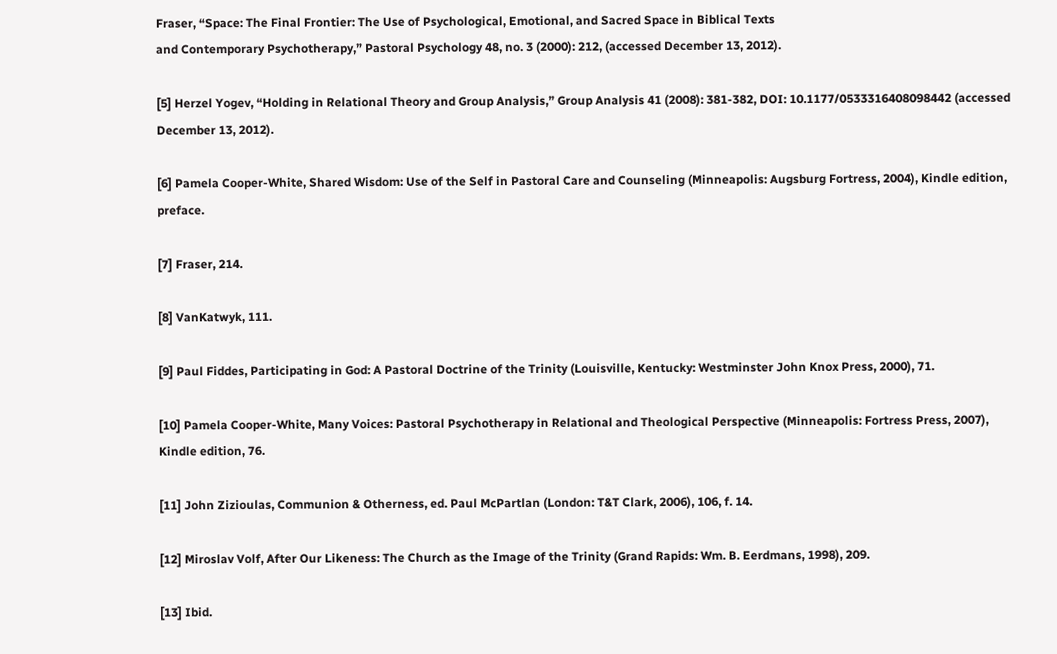Fraser, “Space: The Final Frontier: The Use of Psychological, Emotional, and Sacred Space in Biblical Texts
and Contemporary Psychotherapy,” Pastoral Psychology 48, no. 3 (2000): 212, (accessed December 13, 2012).

[5] Herzel Yogev, “Holding in Relational Theory and Group Analysis,” Group Analysis 41 (2008): 381-382, DOI: 10.1177/0533316408098442 (accessed December 13, 2012).

[6] Pamela Cooper-White, Shared Wisdom: Use of the Self in Pastoral Care and Counseling (Minneapolis: Augsburg Fortress, 2004), Kindle edition, preface.

[7] Fraser, 214.

[8] VanKatwyk, 111.

[9] Paul Fiddes, Participating in God: A Pastoral Doctrine of the Trinity (Louisville, Kentucky: Westminster John Knox Press, 2000), 71.

[10] Pamela Cooper-White, Many Voices: Pastoral Psychotherapy in Relational and Theological Perspective (Minneapolis: Fortress Press, 2007), Kindle edition, 76.

[11] John Zizioulas, Communion & Otherness, ed. Paul McPartlan (London: T&T Clark, 2006), 106, f. 14.

[12] Miroslav Volf, After Our Likeness: The Church as the Image of the Trinity (Grand Rapids: Wm. B. Eerdmans, 1998), 209.

[13] Ibid.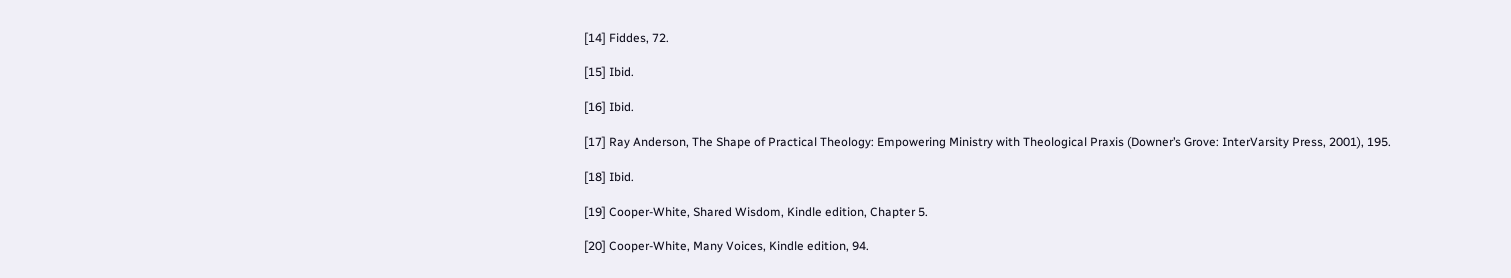[14] Fiddes, 72.

[15] Ibid.

[16] Ibid.

[17] Ray Anderson, The Shape of Practical Theology: Empowering Ministry with Theological Praxis (Downer’s Grove: InterVarsity Press, 2001), 195.

[18] Ibid.

[19] Cooper-White, Shared Wisdom, Kindle edition, Chapter 5.

[20] Cooper-White, Many Voices, Kindle edition, 94.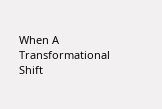When A Transformational Shift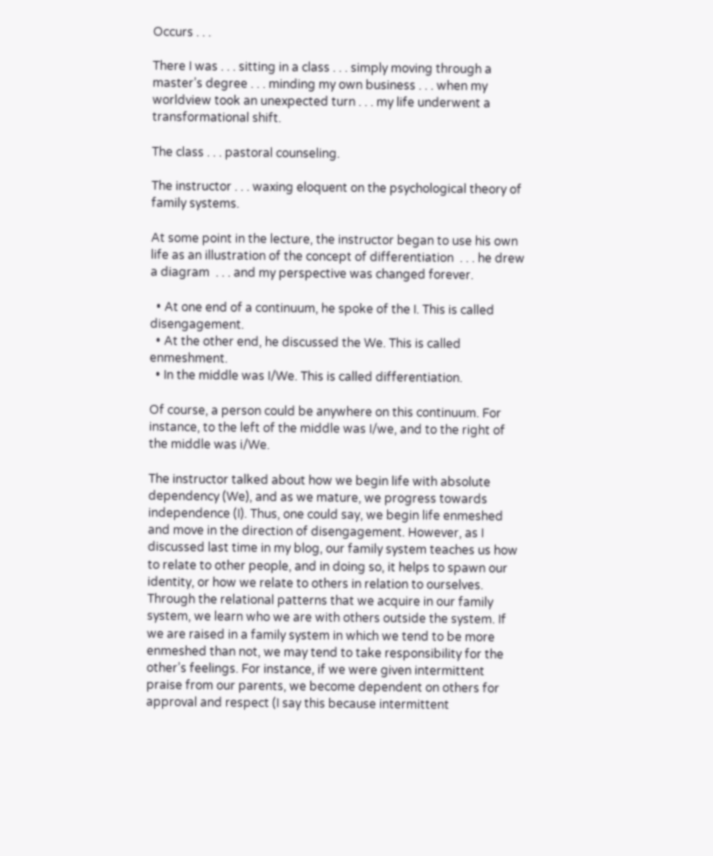Occurs . . .

There I was . . . sitting in a class . . . simply moving through a master’s degree . . . minding my own business . . . when my worldview took an unexpected turn . . . my life underwent a transformational shift.

The class . . . pastoral counseling.

The instructor . . . waxing eloquent on the psychological theory of family systems.

At some point in the lecture, the instructor began to use his own life as an illustration of the concept of differentiation  . . . he drew a diagram  . . . and my perspective was changed forever.

  • At one end of a continuum, he spoke of the I. This is called disengagement.
  • At the other end, he discussed the We. This is called enmeshment.
  • In the middle was I/We. This is called differentiation.

Of course, a person could be anywhere on this continuum. For instance, to the left of the middle was I/we, and to the right of the middle was i/We.

The instructor talked about how we begin life with absolute dependency (We), and as we mature, we progress towards independence (I). Thus, one could say, we begin life enmeshed and move in the direction of disengagement. However, as I discussed last time in my blog, our family system teaches us how to relate to other people, and in doing so, it helps to spawn our identity, or how we relate to others in relation to ourselves. Through the relational patterns that we acquire in our family system, we learn who we are with others outside the system. If we are raised in a family system in which we tend to be more enmeshed than not, we may tend to take responsibility for the other’s feelings. For instance, if we were given intermittent praise from our parents, we become dependent on others for approval and respect (I say this because intermittent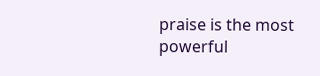praise is the most powerful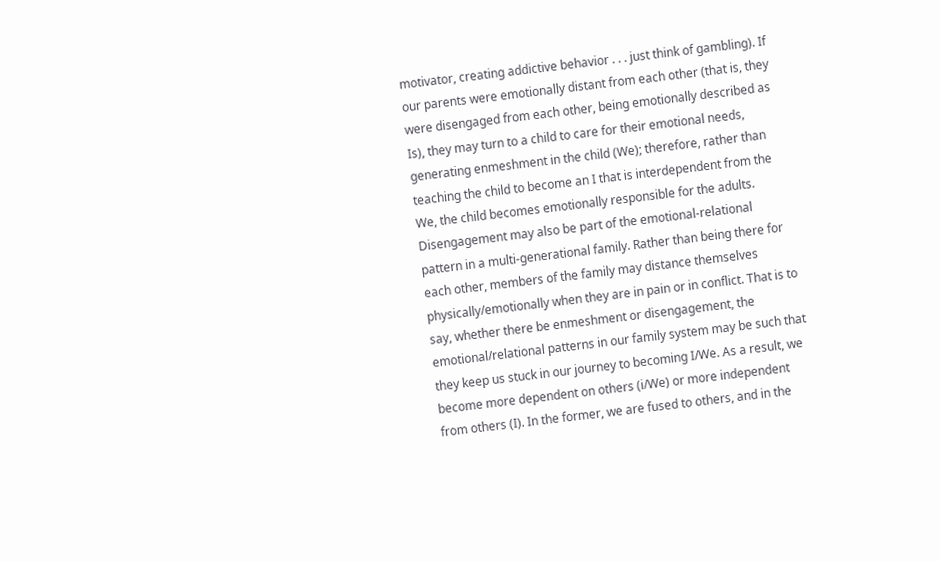motivator, creating addictive behavior . . . just think of gambling). If our parents were emotionally distant from each other (that is, they were disengaged from each other, being emotionally described as Is), they may turn to a child to care for their emotional needs, generating enmeshment in the child (We); therefore, rather than teaching the child to become an I that is interdependent from the We, the child becomes emotionally responsible for the adults. Disengagement may also be part of the emotional-relational pattern in a multi-generational family. Rather than being there for each other, members of the family may distance themselves physically/emotionally when they are in pain or in conflict. That is to say, whether there be enmeshment or disengagement, the emotional/relational patterns in our family system may be such that they keep us stuck in our journey to becoming I/We. As a result, we become more dependent on others (i/We) or more independent from others (I). In the former, we are fused to others, and in the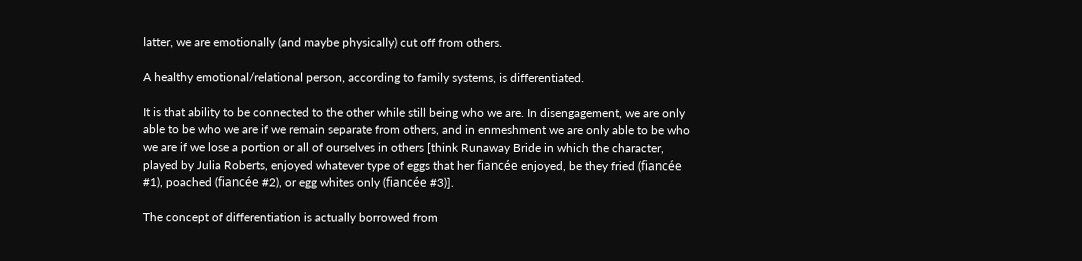latter, we are emotionally (and maybe physically) cut off from others.

A healthy emotional/relational person, according to family systems, is differentiated.

It is that ability to be connected to the other while still being who we are. In disengagement, we are only able to be who we are if we remain separate from others, and in enmeshment we are only able to be who we are if we lose a portion or all of ourselves in others [think Runaway Bride in which the character, played by Julia Roberts, enjoyed whatever type of eggs that her fiancée enjoyed, be they fried (fiancée #1), poached (fiancée #2), or egg whites only (fiancée #3)].

The concept of differentiation is actually borrowed from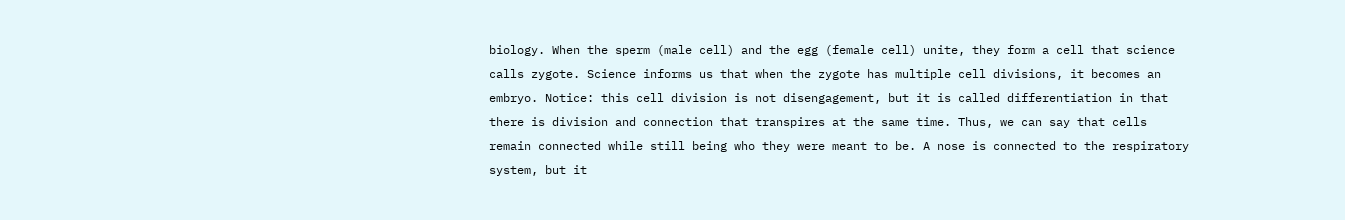biology. When the sperm (male cell) and the egg (female cell) unite, they form a cell that science calls zygote. Science informs us that when the zygote has multiple cell divisions, it becomes an embryo. Notice: this cell division is not disengagement, but it is called differentiation in that there is division and connection that transpires at the same time. Thus, we can say that cells remain connected while still being who they were meant to be. A nose is connected to the respiratory system, but it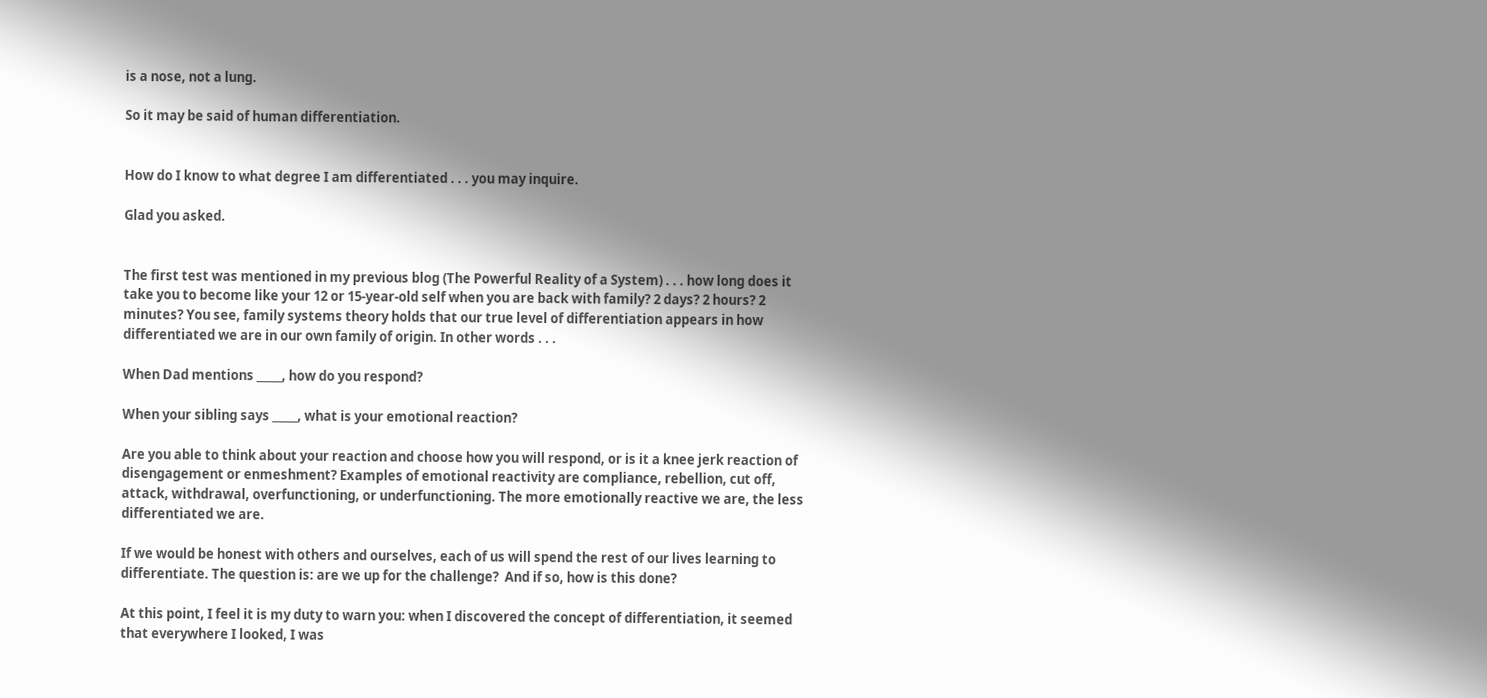is a nose, not a lung.

So it may be said of human differentiation.


How do I know to what degree I am differentiated . . . you may inquire.

Glad you asked.


The first test was mentioned in my previous blog (The Powerful Reality of a System) . . . how long does it take you to become like your 12 or 15-year-old self when you are back with family? 2 days? 2 hours? 2 minutes? You see, family systems theory holds that our true level of differentiation appears in how differentiated we are in our own family of origin. In other words . . .

When Dad mentions _____, how do you respond?

When your sibling says _____, what is your emotional reaction?

Are you able to think about your reaction and choose how you will respond, or is it a knee jerk reaction of disengagement or enmeshment? Examples of emotional reactivity are compliance, rebellion, cut off, attack, withdrawal, overfunctioning, or underfunctioning. The more emotionally reactive we are, the less differentiated we are.

If we would be honest with others and ourselves, each of us will spend the rest of our lives learning to differentiate. The question is: are we up for the challenge?  And if so, how is this done?

At this point, I feel it is my duty to warn you: when I discovered the concept of differentiation, it seemed that everywhere I looked, I was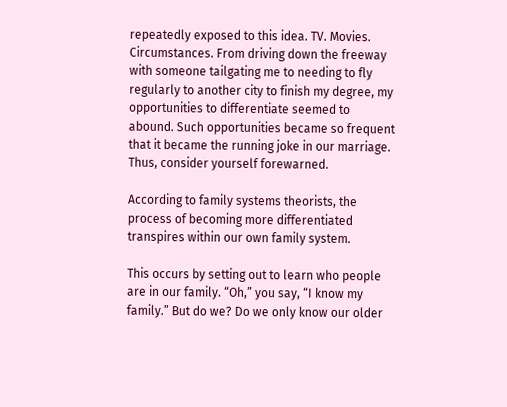repeatedly exposed to this idea. TV. Movies. Circumstances. From driving down the freeway with someone tailgating me to needing to fly regularly to another city to finish my degree, my opportunities to differentiate seemed to abound. Such opportunities became so frequent that it became the running joke in our marriage. Thus, consider yourself forewarned.

According to family systems theorists, the process of becoming more differentiated transpires within our own family system.

This occurs by setting out to learn who people are in our family. “Oh,” you say, “I know my family.” But do we? Do we only know our older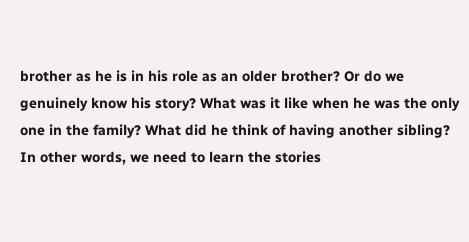brother as he is in his role as an older brother? Or do we genuinely know his story? What was it like when he was the only one in the family? What did he think of having another sibling? In other words, we need to learn the stories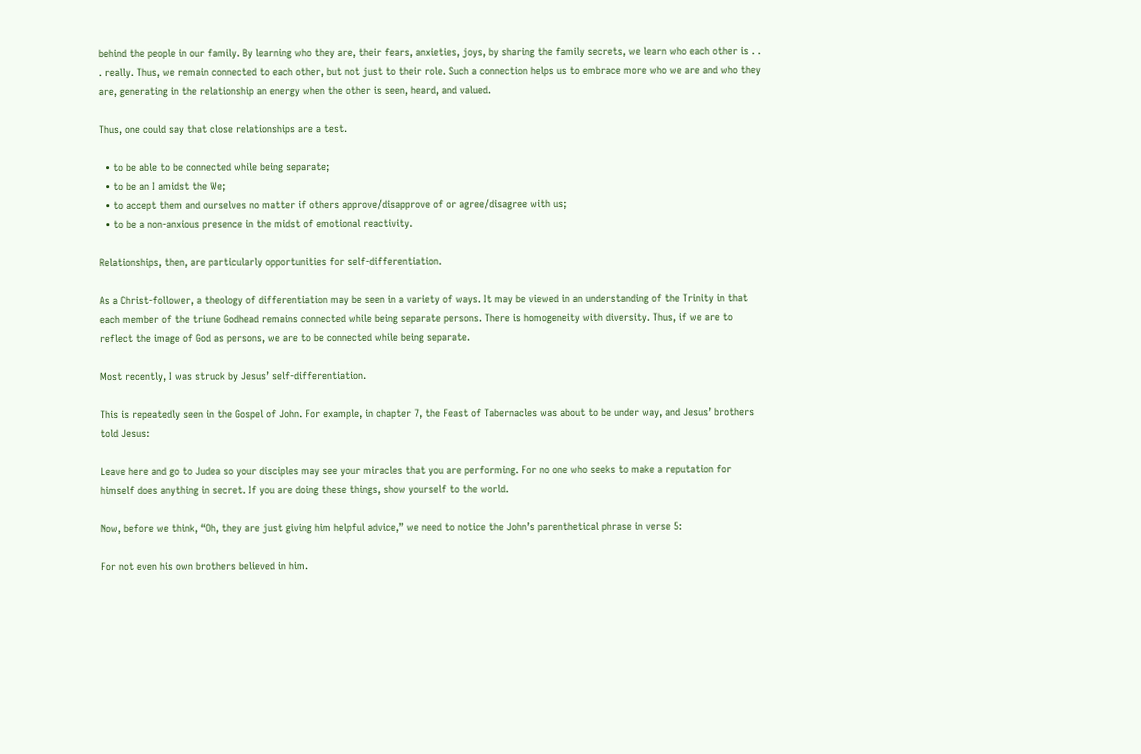behind the people in our family. By learning who they are, their fears, anxieties, joys, by sharing the family secrets, we learn who each other is . . . really. Thus, we remain connected to each other, but not just to their role. Such a connection helps us to embrace more who we are and who they are, generating in the relationship an energy when the other is seen, heard, and valued.

Thus, one could say that close relationships are a test.

  • to be able to be connected while being separate;
  • to be an I amidst the We;
  • to accept them and ourselves no matter if others approve/disapprove of or agree/disagree with us;
  • to be a non-anxious presence in the midst of emotional reactivity.

Relationships, then, are particularly opportunities for self-differentiation.

As a Christ-follower, a theology of differentiation may be seen in a variety of ways. It may be viewed in an understanding of the Trinity in that each member of the triune Godhead remains connected while being separate persons. There is homogeneity with diversity. Thus, if we are to reflect the image of God as persons, we are to be connected while being separate.

Most recently, I was struck by Jesus’ self-differentiation.

This is repeatedly seen in the Gospel of John. For example, in chapter 7, the Feast of Tabernacles was about to be under way, and Jesus’ brothers told Jesus:

Leave here and go to Judea so your disciples may see your miracles that you are performing. For no one who seeks to make a reputation for himself does anything in secret. If you are doing these things, show yourself to the world.

Now, before we think, “Oh, they are just giving him helpful advice,” we need to notice the John’s parenthetical phrase in verse 5:

For not even his own brothers believed in him.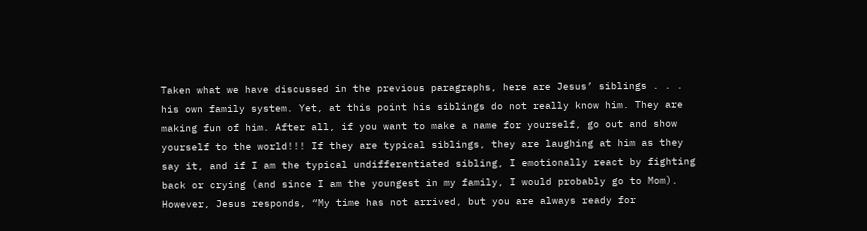Taken what we have discussed in the previous paragraphs, here are Jesus’ siblings . . . his own family system. Yet, at this point his siblings do not really know him. They are making fun of him. After all, if you want to make a name for yourself, go out and show yourself to the world!!! If they are typical siblings, they are laughing at him as they say it, and if I am the typical undifferentiated sibling, I emotionally react by fighting back or crying (and since I am the youngest in my family, I would probably go to Mom). However, Jesus responds, “My time has not arrived, but you are always ready for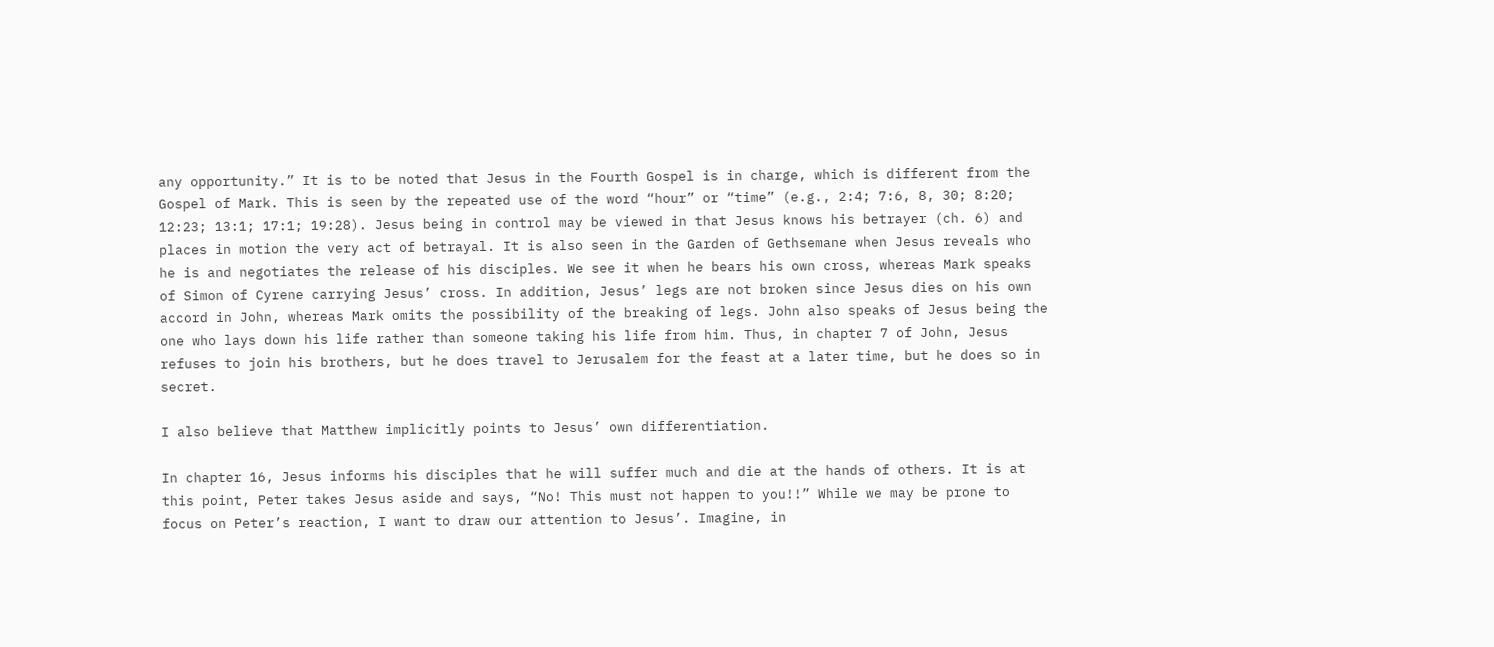any opportunity.” It is to be noted that Jesus in the Fourth Gospel is in charge, which is different from the Gospel of Mark. This is seen by the repeated use of the word “hour” or “time” (e.g., 2:4; 7:6, 8, 30; 8:20; 12:23; 13:1; 17:1; 19:28). Jesus being in control may be viewed in that Jesus knows his betrayer (ch. 6) and places in motion the very act of betrayal. It is also seen in the Garden of Gethsemane when Jesus reveals who he is and negotiates the release of his disciples. We see it when he bears his own cross, whereas Mark speaks of Simon of Cyrene carrying Jesus’ cross. In addition, Jesus’ legs are not broken since Jesus dies on his own accord in John, whereas Mark omits the possibility of the breaking of legs. John also speaks of Jesus being the one who lays down his life rather than someone taking his life from him. Thus, in chapter 7 of John, Jesus refuses to join his brothers, but he does travel to Jerusalem for the feast at a later time, but he does so in secret.

I also believe that Matthew implicitly points to Jesus’ own differentiation.

In chapter 16, Jesus informs his disciples that he will suffer much and die at the hands of others. It is at this point, Peter takes Jesus aside and says, “No! This must not happen to you!!” While we may be prone to focus on Peter’s reaction, I want to draw our attention to Jesus’. Imagine, in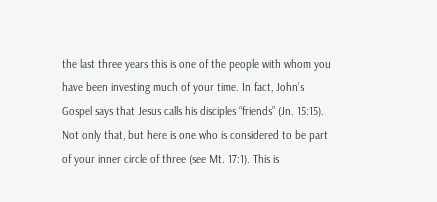the last three years this is one of the people with whom you have been investing much of your time. In fact, John’s Gospel says that Jesus calls his disciples “friends” (Jn. 15:15). Not only that, but here is one who is considered to be part of your inner circle of three (see Mt. 17:1). This is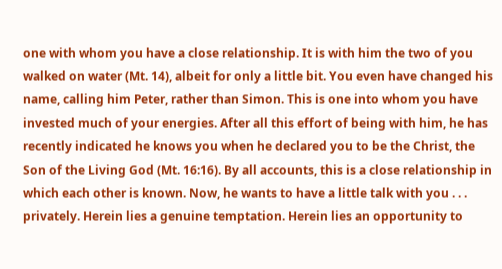one with whom you have a close relationship. It is with him the two of you walked on water (Mt. 14), albeit for only a little bit. You even have changed his name, calling him Peter, rather than Simon. This is one into whom you have invested much of your energies. After all this effort of being with him, he has recently indicated he knows you when he declared you to be the Christ, the Son of the Living God (Mt. 16:16). By all accounts, this is a close relationship in which each other is known. Now, he wants to have a little talk with you . . . privately. Herein lies a genuine temptation. Herein lies an opportunity to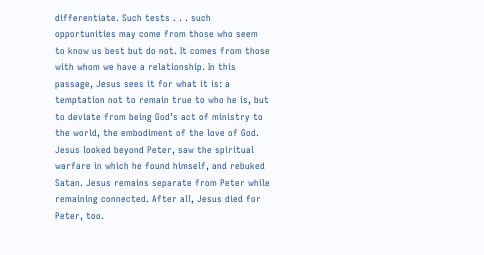differentiate. Such tests . . . such opportunities may come from those who seem to know us best but do not. It comes from those with whom we have a relationship. In this passage, Jesus sees it for what it is: a temptation not to remain true to who he is, but to deviate from being God’s act of ministry to the world, the embodiment of the love of God. Jesus looked beyond Peter, saw the spiritual warfare in which he found himself, and rebuked Satan. Jesus remains separate from Peter while remaining connected. After all, Jesus died for Peter, too.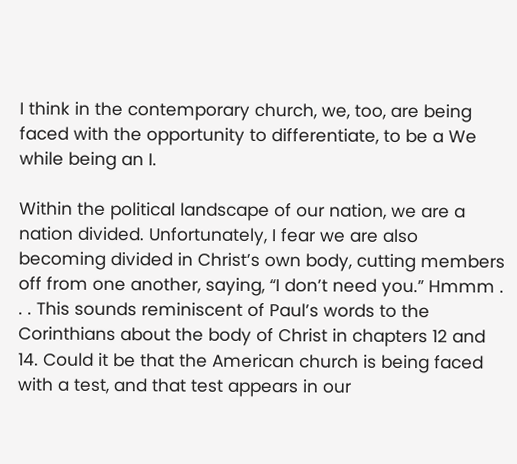I think in the contemporary church, we, too, are being faced with the opportunity to differentiate, to be a We while being an I.

Within the political landscape of our nation, we are a nation divided. Unfortunately, I fear we are also becoming divided in Christ’s own body, cutting members off from one another, saying, “I don’t need you.” Hmmm . . . This sounds reminiscent of Paul’s words to the Corinthians about the body of Christ in chapters 12 and 14. Could it be that the American church is being faced with a test, and that test appears in our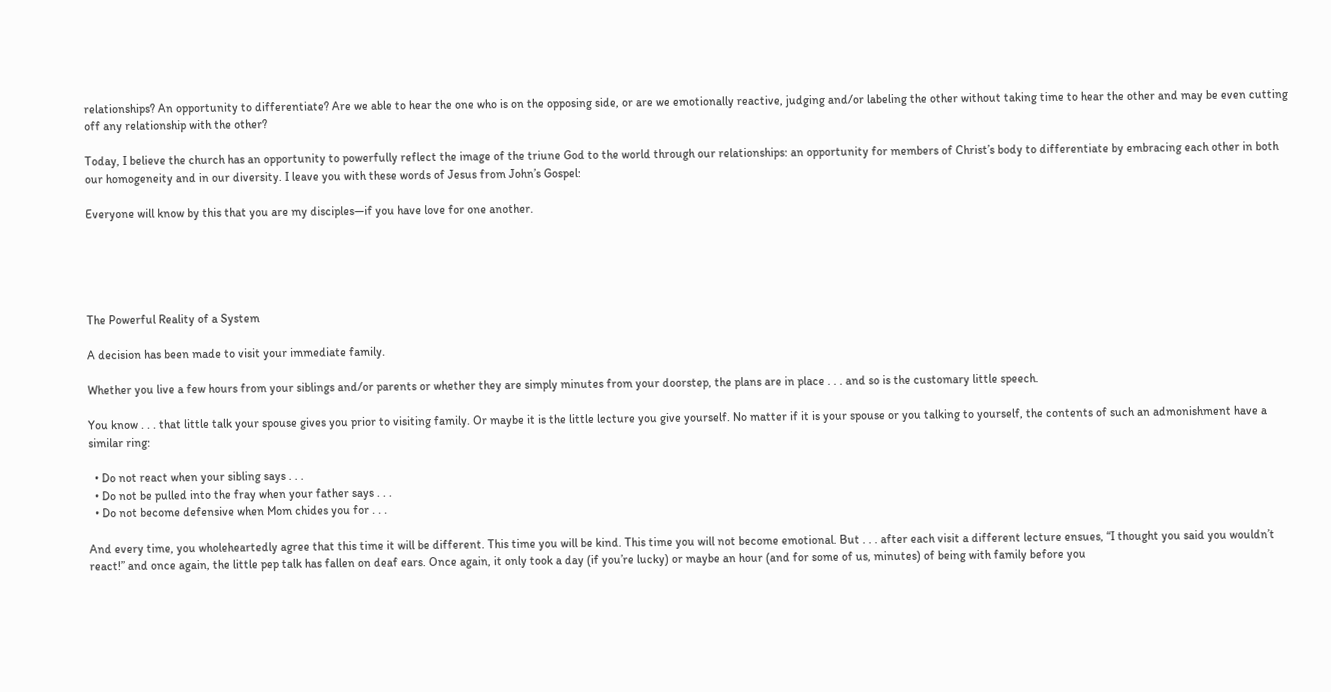relationships? An opportunity to differentiate? Are we able to hear the one who is on the opposing side, or are we emotionally reactive, judging and/or labeling the other without taking time to hear the other and may be even cutting off any relationship with the other?

Today, I believe the church has an opportunity to powerfully reflect the image of the triune God to the world through our relationships: an opportunity for members of Christ’s body to differentiate by embracing each other in both our homogeneity and in our diversity. I leave you with these words of Jesus from John’s Gospel:

Everyone will know by this that you are my disciples—if you have love for one another.





The Powerful Reality of a System

A decision has been made to visit your immediate family.

Whether you live a few hours from your siblings and/or parents or whether they are simply minutes from your doorstep, the plans are in place . . . and so is the customary little speech.

You know . . . that little talk your spouse gives you prior to visiting family. Or maybe it is the little lecture you give yourself. No matter if it is your spouse or you talking to yourself, the contents of such an admonishment have a similar ring:

  • Do not react when your sibling says . . .
  • Do not be pulled into the fray when your father says . . .
  • Do not become defensive when Mom chides you for . . .

And every time, you wholeheartedly agree that this time it will be different. This time you will be kind. This time you will not become emotional. But . . . after each visit a different lecture ensues, “I thought you said you wouldn’t react!” and once again, the little pep talk has fallen on deaf ears. Once again, it only took a day (if you’re lucky) or maybe an hour (and for some of us, minutes) of being with family before you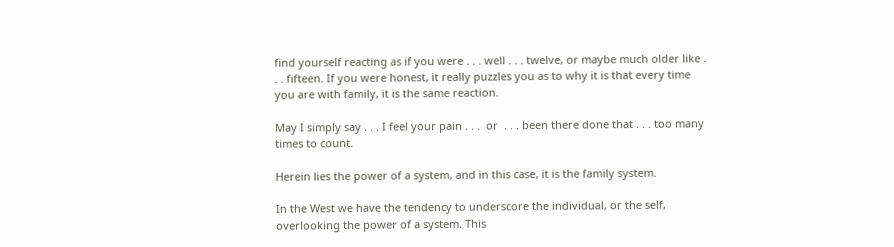find yourself reacting as if you were . . . well . . . twelve, or maybe much older like . . . fifteen. If you were honest, it really puzzles you as to why it is that every time you are with family, it is the same reaction.

May I simply say . . . I feel your pain . . .  or  . . . been there done that . . . too many times to count.

Herein lies the power of a system, and in this case, it is the family system.

In the West we have the tendency to underscore the individual, or the self, overlooking the power of a system. This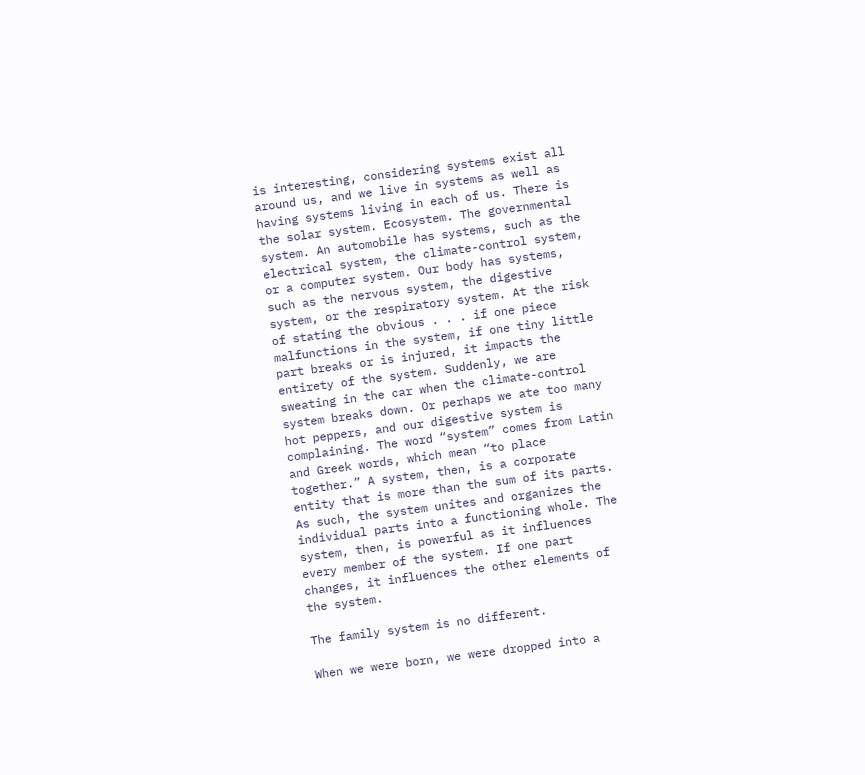is interesting, considering systems exist all around us, and we live in systems as well as having systems living in each of us. There is the solar system. Ecosystem. The governmental system. An automobile has systems, such as the electrical system, the climate-control system, or a computer system. Our body has systems, such as the nervous system, the digestive system, or the respiratory system. At the risk of stating the obvious . . . if one piece malfunctions in the system, if one tiny little part breaks or is injured, it impacts the entirety of the system. Suddenly, we are sweating in the car when the climate-control system breaks down. Or perhaps we ate too many hot peppers, and our digestive system is complaining. The word “system” comes from Latin and Greek words, which mean “to place together.” A system, then, is a corporate entity that is more than the sum of its parts. As such, the system unites and organizes the individual parts into a functioning whole. The system, then, is powerful as it influences every member of the system. If one part changes, it influences the other elements of the system.

The family system is no different.

When we were born, we were dropped into a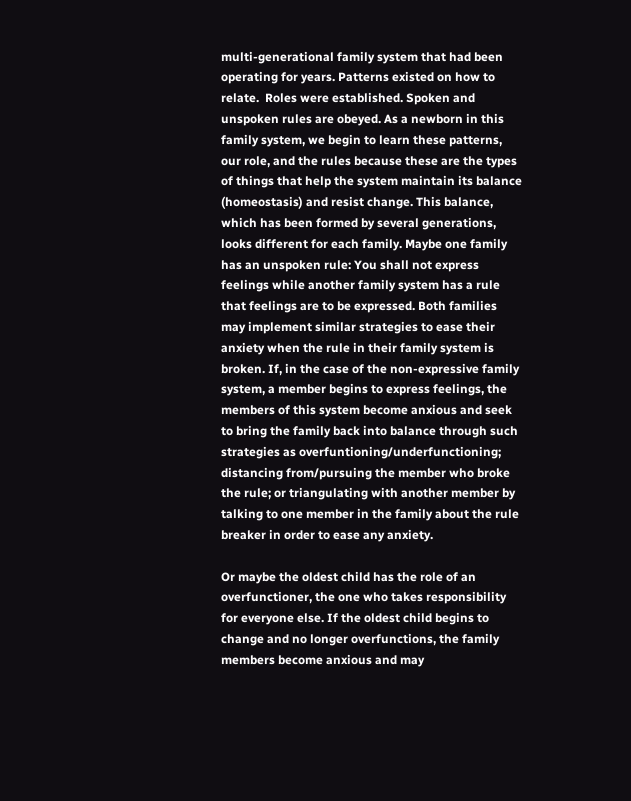multi-generational family system that had been operating for years. Patterns existed on how to relate.  Roles were established. Spoken and unspoken rules are obeyed. As a newborn in this family system, we begin to learn these patterns, our role, and the rules because these are the types of things that help the system maintain its balance (homeostasis) and resist change. This balance, which has been formed by several generations, looks different for each family. Maybe one family has an unspoken rule: You shall not express feelings while another family system has a rule that feelings are to be expressed. Both families may implement similar strategies to ease their anxiety when the rule in their family system is broken. If, in the case of the non-expressive family system, a member begins to express feelings, the members of this system become anxious and seek to bring the family back into balance through such strategies as overfuntioning/underfunctioning; distancing from/pursuing the member who broke the rule; or triangulating with another member by talking to one member in the family about the rule breaker in order to ease any anxiety.

Or maybe the oldest child has the role of an overfunctioner, the one who takes responsibility for everyone else. If the oldest child begins to change and no longer overfunctions, the family members become anxious and may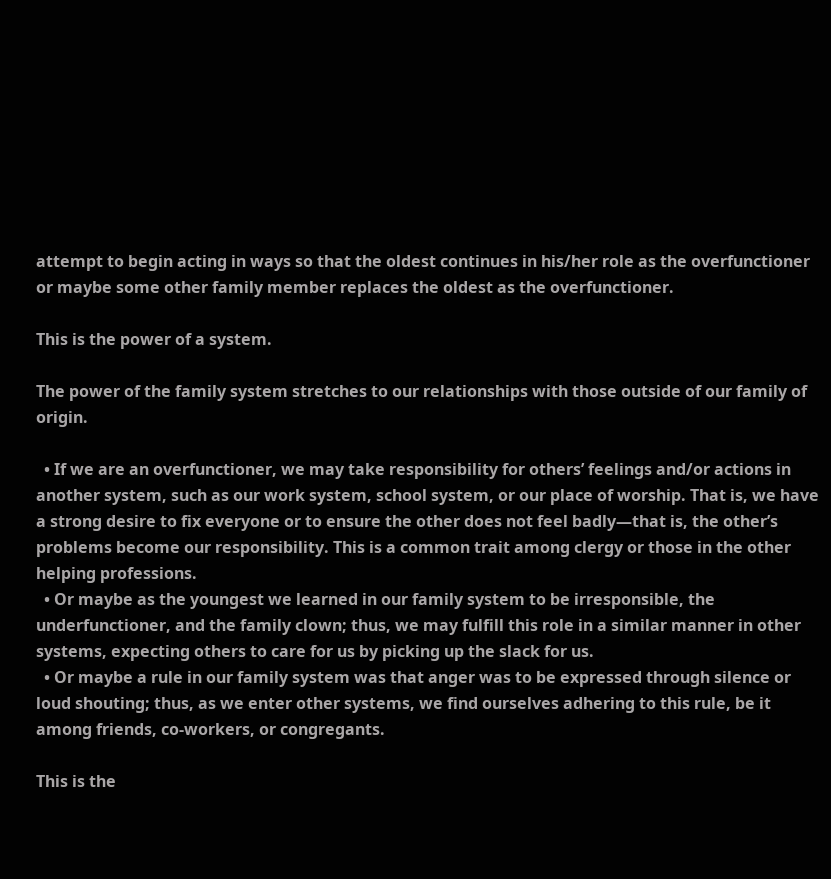attempt to begin acting in ways so that the oldest continues in his/her role as the overfunctioner or maybe some other family member replaces the oldest as the overfunctioner.

This is the power of a system.

The power of the family system stretches to our relationships with those outside of our family of origin.

  • If we are an overfunctioner, we may take responsibility for others’ feelings and/or actions in another system, such as our work system, school system, or our place of worship. That is, we have a strong desire to fix everyone or to ensure the other does not feel badly—that is, the other’s problems become our responsibility. This is a common trait among clergy or those in the other helping professions.
  • Or maybe as the youngest we learned in our family system to be irresponsible, the underfunctioner, and the family clown; thus, we may fulfill this role in a similar manner in other systems, expecting others to care for us by picking up the slack for us.
  • Or maybe a rule in our family system was that anger was to be expressed through silence or loud shouting; thus, as we enter other systems, we find ourselves adhering to this rule, be it among friends, co-workers, or congregants.

This is the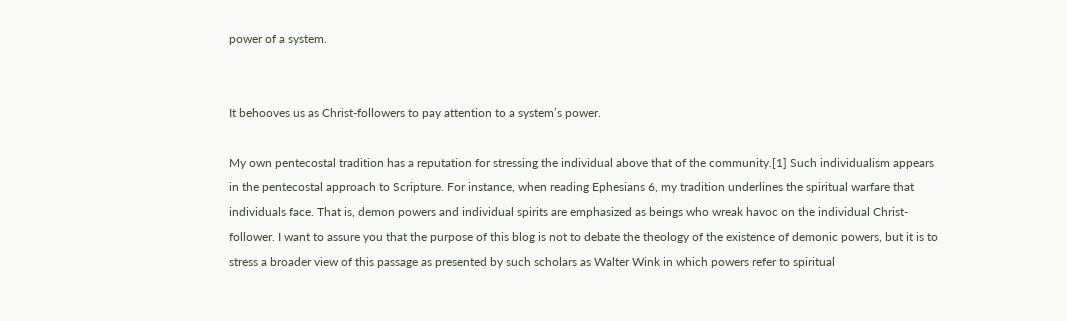power of a system.


It behooves us as Christ-followers to pay attention to a system’s power.

My own pentecostal tradition has a reputation for stressing the individual above that of the community.[1] Such individualism appears in the pentecostal approach to Scripture. For instance, when reading Ephesians 6, my tradition underlines the spiritual warfare that individuals face. That is, demon powers and individual spirits are emphasized as beings who wreak havoc on the individual Christ-follower. I want to assure you that the purpose of this blog is not to debate the theology of the existence of demonic powers, but it is to stress a broader view of this passage as presented by such scholars as Walter Wink in which powers refer to spiritual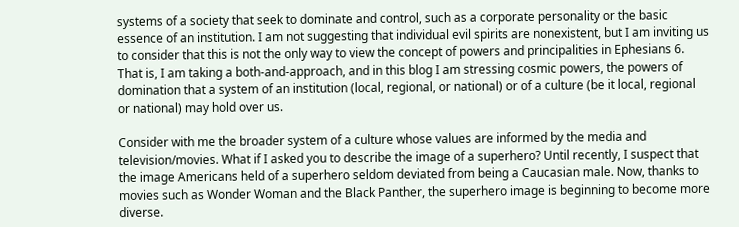systems of a society that seek to dominate and control, such as a corporate personality or the basic essence of an institution. I am not suggesting that individual evil spirits are nonexistent, but I am inviting us to consider that this is not the only way to view the concept of powers and principalities in Ephesians 6. That is, I am taking a both-and-approach, and in this blog I am stressing cosmic powers, the powers of domination that a system of an institution (local, regional, or national) or of a culture (be it local, regional or national) may hold over us.

Consider with me the broader system of a culture whose values are informed by the media and television/movies. What if I asked you to describe the image of a superhero? Until recently, I suspect that the image Americans held of a superhero seldom deviated from being a Caucasian male. Now, thanks to movies such as Wonder Woman and the Black Panther, the superhero image is beginning to become more diverse.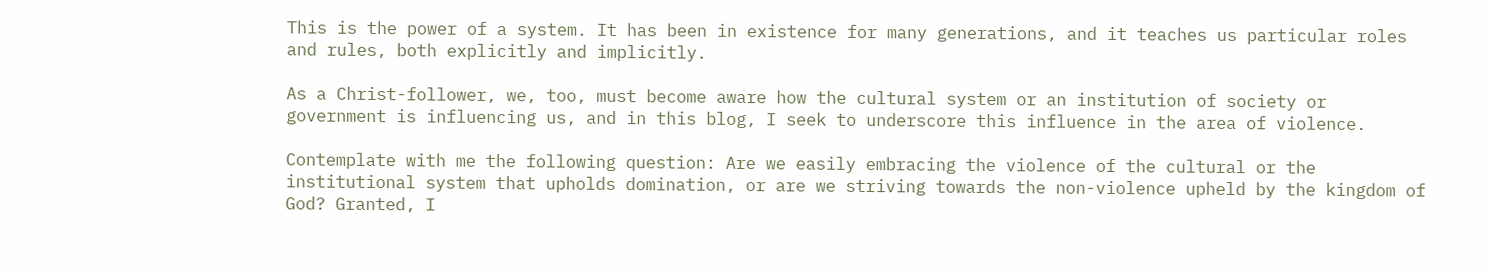This is the power of a system. It has been in existence for many generations, and it teaches us particular roles and rules, both explicitly and implicitly.

As a Christ-follower, we, too, must become aware how the cultural system or an institution of society or government is influencing us, and in this blog, I seek to underscore this influence in the area of violence.

Contemplate with me the following question: Are we easily embracing the violence of the cultural or the institutional system that upholds domination, or are we striving towards the non-violence upheld by the kingdom of God? Granted, I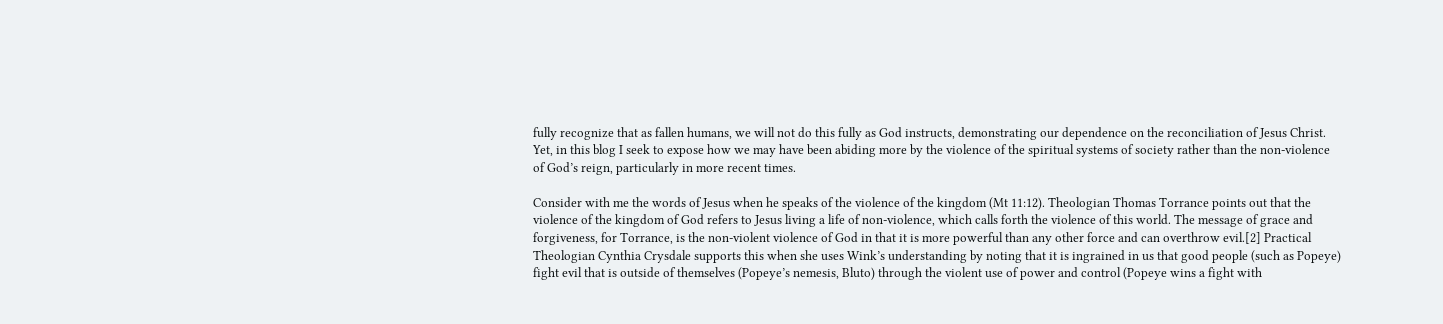fully recognize that as fallen humans, we will not do this fully as God instructs, demonstrating our dependence on the reconciliation of Jesus Christ. Yet, in this blog I seek to expose how we may have been abiding more by the violence of the spiritual systems of society rather than the non-violence of God’s reign, particularly in more recent times.

Consider with me the words of Jesus when he speaks of the violence of the kingdom (Mt 11:12). Theologian Thomas Torrance points out that the violence of the kingdom of God refers to Jesus living a life of non-violence, which calls forth the violence of this world. The message of grace and forgiveness, for Torrance, is the non-violent violence of God in that it is more powerful than any other force and can overthrow evil.[2] Practical Theologian Cynthia Crysdale supports this when she uses Wink’s understanding by noting that it is ingrained in us that good people (such as Popeye) fight evil that is outside of themselves (Popeye’s nemesis, Bluto) through the violent use of power and control (Popeye wins a fight with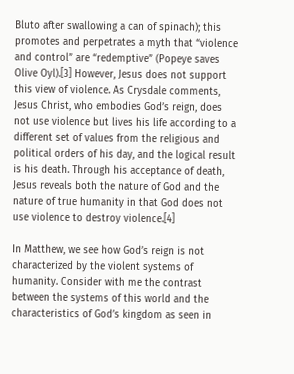Bluto after swallowing a can of spinach); this promotes and perpetrates a myth that “violence and control” are “redemptive” (Popeye saves Olive Oyl).[3] However, Jesus does not support this view of violence. As Crysdale comments, Jesus Christ, who embodies God’s reign, does not use violence but lives his life according to a different set of values from the religious and political orders of his day, and the logical result is his death. Through his acceptance of death, Jesus reveals both the nature of God and the nature of true humanity in that God does not use violence to destroy violence.[4]

In Matthew, we see how God’s reign is not characterized by the violent systems of humanity. Consider with me the contrast between the systems of this world and the characteristics of God’s kingdom as seen in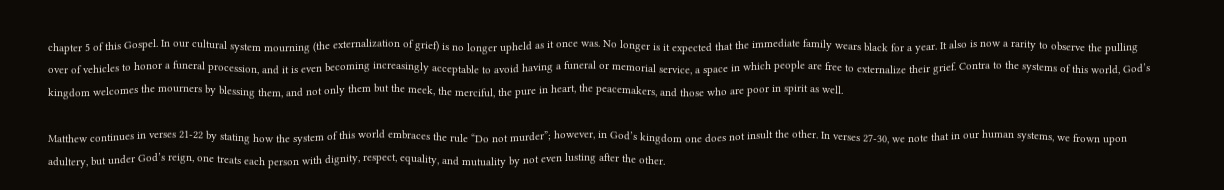chapter 5 of this Gospel. In our cultural system mourning (the externalization of grief) is no longer upheld as it once was. No longer is it expected that the immediate family wears black for a year. It also is now a rarity to observe the pulling over of vehicles to honor a funeral procession, and it is even becoming increasingly acceptable to avoid having a funeral or memorial service, a space in which people are free to externalize their grief. Contra to the systems of this world, God’s kingdom welcomes the mourners by blessing them, and not only them but the meek, the merciful, the pure in heart, the peacemakers, and those who are poor in spirit as well.

Matthew continues in verses 21-22 by stating how the system of this world embraces the rule “Do not murder”; however, in God’s kingdom one does not insult the other. In verses 27-30, we note that in our human systems, we frown upon adultery, but under God’s reign, one treats each person with dignity, respect, equality, and mutuality by not even lusting after the other.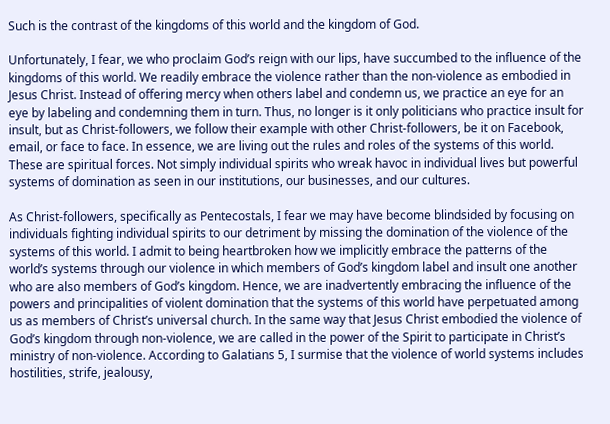Such is the contrast of the kingdoms of this world and the kingdom of God.

Unfortunately, I fear, we who proclaim God’s reign with our lips, have succumbed to the influence of the kingdoms of this world. We readily embrace the violence rather than the non-violence as embodied in Jesus Christ. Instead of offering mercy when others label and condemn us, we practice an eye for an eye by labeling and condemning them in turn. Thus, no longer is it only politicians who practice insult for insult, but as Christ-followers, we follow their example with other Christ-followers, be it on Facebook, email, or face to face. In essence, we are living out the rules and roles of the systems of this world. These are spiritual forces. Not simply individual spirits who wreak havoc in individual lives but powerful systems of domination as seen in our institutions, our businesses, and our cultures.

As Christ-followers, specifically as Pentecostals, I fear we may have become blindsided by focusing on individuals fighting individual spirits to our detriment by missing the domination of the violence of the systems of this world. I admit to being heartbroken how we implicitly embrace the patterns of the world’s systems through our violence in which members of God’s kingdom label and insult one another who are also members of God’s kingdom. Hence, we are inadvertently embracing the influence of the powers and principalities of violent domination that the systems of this world have perpetuated among us as members of Christ’s universal church. In the same way that Jesus Christ embodied the violence of God’s kingdom through non-violence, we are called in the power of the Spirit to participate in Christ’s ministry of non-violence. According to Galatians 5, I surmise that the violence of world systems includes hostilities, strife, jealousy,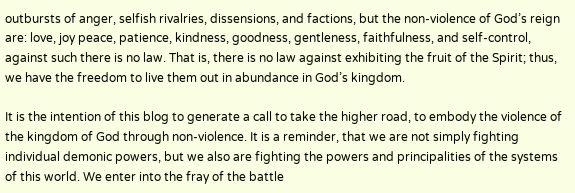outbursts of anger, selfish rivalries, dissensions, and factions, but the non-violence of God’s reign are: love, joy peace, patience, kindness, goodness, gentleness, faithfulness, and self-control, against such there is no law. That is, there is no law against exhibiting the fruit of the Spirit; thus, we have the freedom to live them out in abundance in God’s kingdom.

It is the intention of this blog to generate a call to take the higher road, to embody the violence of the kingdom of God through non-violence. It is a reminder, that we are not simply fighting individual demonic powers, but we also are fighting the powers and principalities of the systems of this world. We enter into the fray of the battle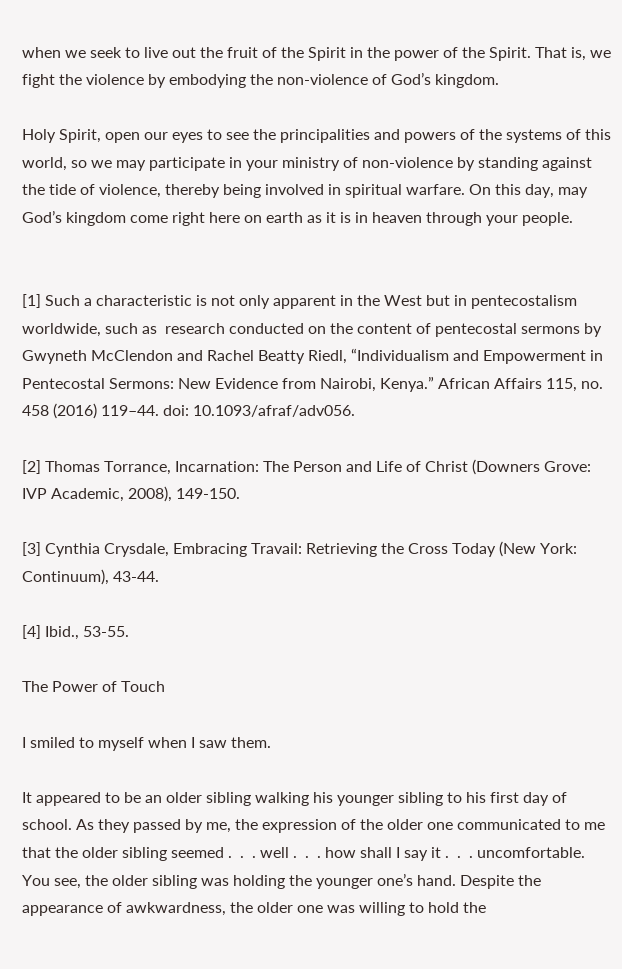when we seek to live out the fruit of the Spirit in the power of the Spirit. That is, we fight the violence by embodying the non-violence of God’s kingdom.

Holy Spirit, open our eyes to see the principalities and powers of the systems of this world, so we may participate in your ministry of non-violence by standing against the tide of violence, thereby being involved in spiritual warfare. On this day, may God’s kingdom come right here on earth as it is in heaven through your people.


[1] Such a characteristic is not only apparent in the West but in pentecostalism worldwide, such as  research conducted on the content of pentecostal sermons by Gwyneth McClendon and Rachel Beatty Riedl, “Individualism and Empowerment in Pentecostal Sermons: New Evidence from Nairobi, Kenya.” African Affairs 115, no. 458 (2016) 119–44. doi: 10.1093/afraf/adv056.

[2] Thomas Torrance, Incarnation: The Person and Life of Christ (Downers Grove: IVP Academic, 2008), 149-150.

[3] Cynthia Crysdale, Embracing Travail: Retrieving the Cross Today (New York: Continuum), 43-44.

[4] Ibid., 53-55.

The Power of Touch

I smiled to myself when I saw them.

It appeared to be an older sibling walking his younger sibling to his first day of school. As they passed by me, the expression of the older one communicated to me that the older sibling seemed .  .  . well .  .  . how shall I say it .  .  . uncomfortable. You see, the older sibling was holding the younger one’s hand. Despite the appearance of awkwardness, the older one was willing to hold the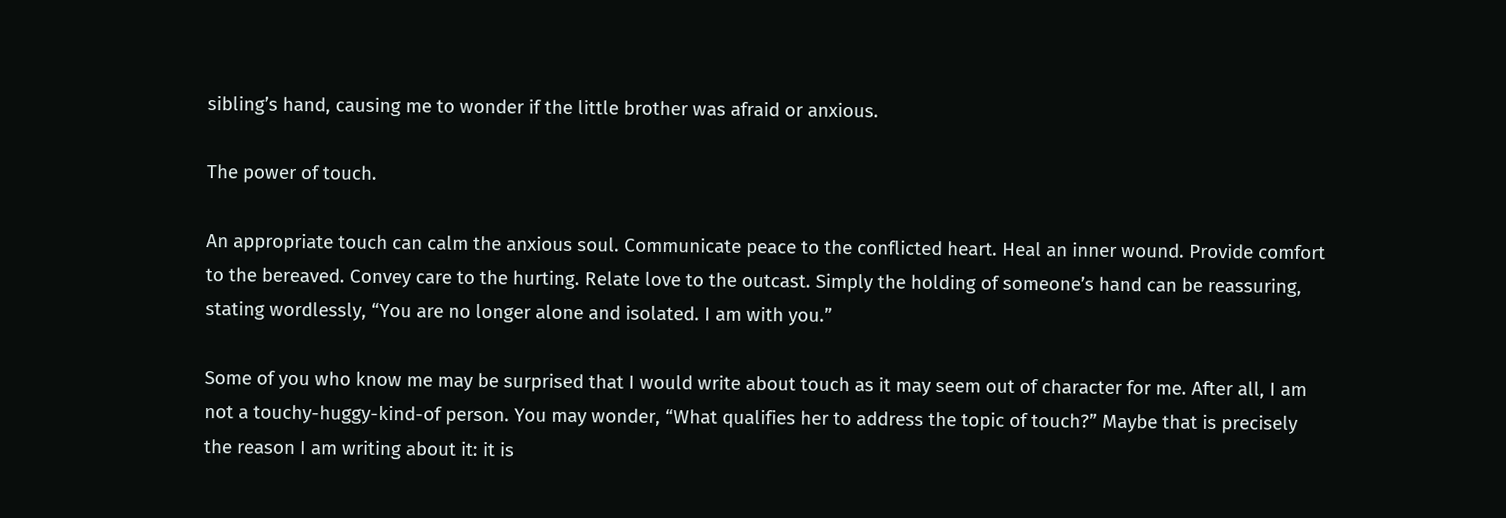sibling’s hand, causing me to wonder if the little brother was afraid or anxious.

The power of touch.

An appropriate touch can calm the anxious soul. Communicate peace to the conflicted heart. Heal an inner wound. Provide comfort to the bereaved. Convey care to the hurting. Relate love to the outcast. Simply the holding of someone’s hand can be reassuring, stating wordlessly, “You are no longer alone and isolated. I am with you.”

Some of you who know me may be surprised that I would write about touch as it may seem out of character for me. After all, I am not a touchy-huggy-kind-of person. You may wonder, “What qualifies her to address the topic of touch?” Maybe that is precisely the reason I am writing about it: it is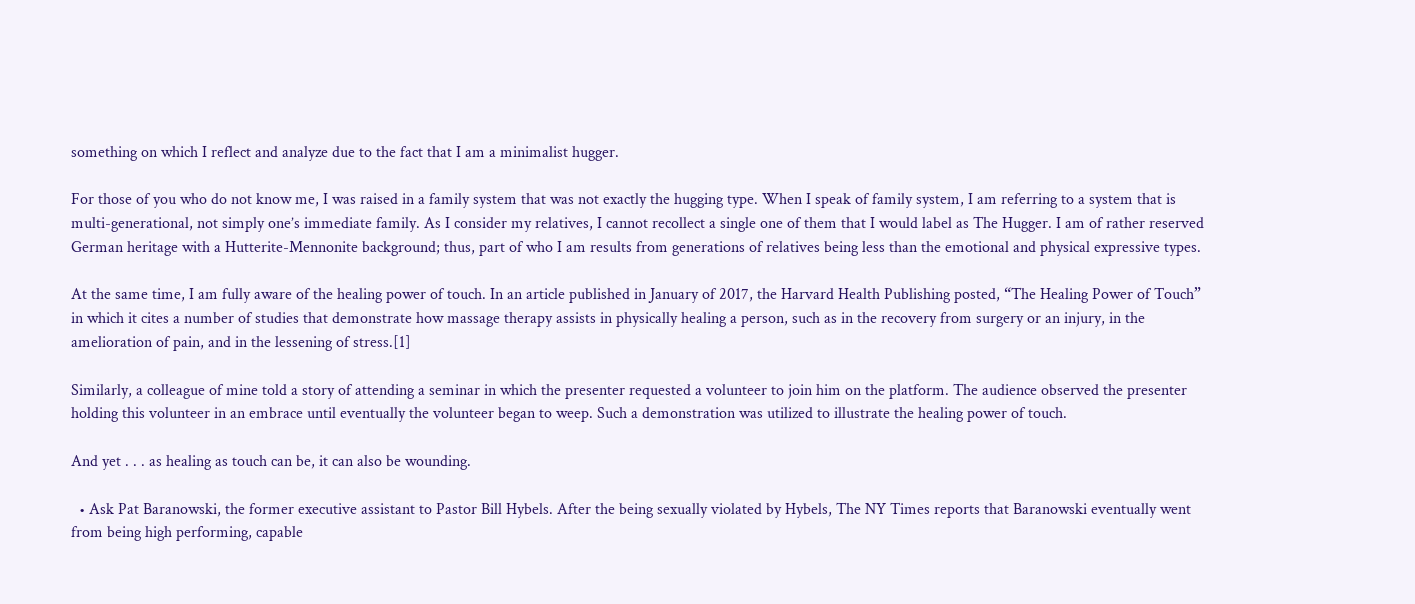something on which I reflect and analyze due to the fact that I am a minimalist hugger.

For those of you who do not know me, I was raised in a family system that was not exactly the hugging type. When I speak of family system, I am referring to a system that is multi-generational, not simply one’s immediate family. As I consider my relatives, I cannot recollect a single one of them that I would label as The Hugger. I am of rather reserved German heritage with a Hutterite-Mennonite background; thus, part of who I am results from generations of relatives being less than the emotional and physical expressive types.

At the same time, I am fully aware of the healing power of touch. In an article published in January of 2017, the Harvard Health Publishing posted, “The Healing Power of Touch” in which it cites a number of studies that demonstrate how massage therapy assists in physically healing a person, such as in the recovery from surgery or an injury, in the amelioration of pain, and in the lessening of stress.[1]

Similarly, a colleague of mine told a story of attending a seminar in which the presenter requested a volunteer to join him on the platform. The audience observed the presenter holding this volunteer in an embrace until eventually the volunteer began to weep. Such a demonstration was utilized to illustrate the healing power of touch.

And yet . . . as healing as touch can be, it can also be wounding.

  • Ask Pat Baranowski, the former executive assistant to Pastor Bill Hybels. After the being sexually violated by Hybels, The NY Times reports that Baranowski eventually went from being high performing, capable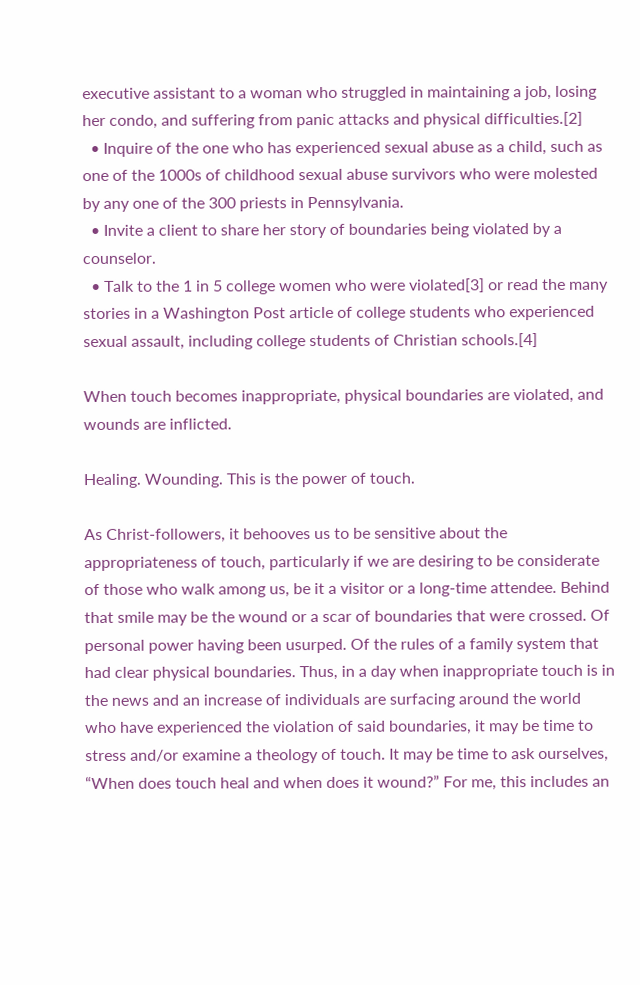executive assistant to a woman who struggled in maintaining a job, losing her condo, and suffering from panic attacks and physical difficulties.[2]
  • Inquire of the one who has experienced sexual abuse as a child, such as one of the 1000s of childhood sexual abuse survivors who were molested by any one of the 300 priests in Pennsylvania.
  • Invite a client to share her story of boundaries being violated by a counselor.
  • Talk to the 1 in 5 college women who were violated[3] or read the many stories in a Washington Post article of college students who experienced sexual assault, including college students of Christian schools.[4]

When touch becomes inappropriate, physical boundaries are violated, and wounds are inflicted.

Healing. Wounding. This is the power of touch.

As Christ-followers, it behooves us to be sensitive about the appropriateness of touch, particularly if we are desiring to be considerate of those who walk among us, be it a visitor or a long-time attendee. Behind that smile may be the wound or a scar of boundaries that were crossed. Of personal power having been usurped. Of the rules of a family system that had clear physical boundaries. Thus, in a day when inappropriate touch is in the news and an increase of individuals are surfacing around the world who have experienced the violation of said boundaries, it may be time to stress and/or examine a theology of touch. It may be time to ask ourselves, “When does touch heal and when does it wound?” For me, this includes an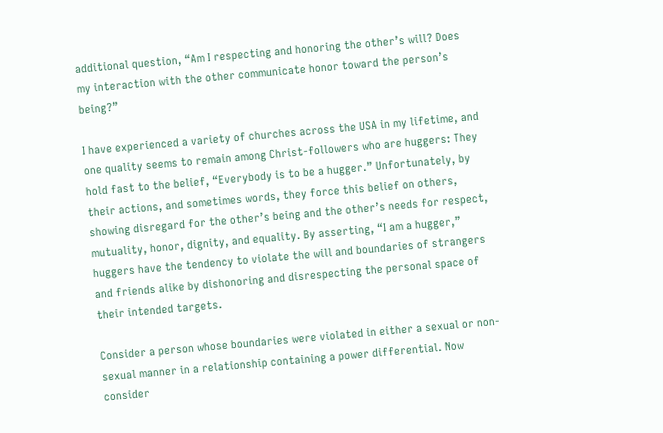additional question, “Am I respecting and honoring the other’s will? Does my interaction with the other communicate honor toward the person’s being?”

I have experienced a variety of churches across the USA in my lifetime, and one quality seems to remain among Christ-followers who are huggers: They hold fast to the belief, “Everybody is to be a hugger.” Unfortunately, by their actions, and sometimes words, they force this belief on others, showing disregard for the other’s being and the other’s needs for respect, mutuality, honor, dignity, and equality. By asserting, “I am a hugger,” huggers have the tendency to violate the will and boundaries of strangers and friends alike by dishonoring and disrespecting the personal space of their intended targets.

Consider a person whose boundaries were violated in either a sexual or non-sexual manner in a relationship containing a power differential. Now consider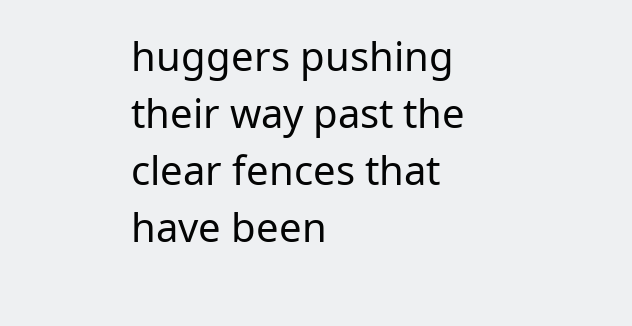huggers pushing their way past the clear fences that have been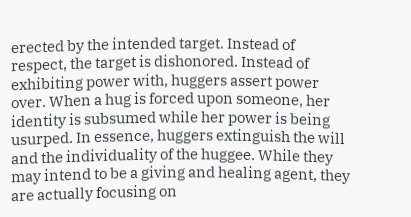erected by the intended target. Instead of respect, the target is dishonored. Instead of exhibiting power with, huggers assert power over. When a hug is forced upon someone, her identity is subsumed while her power is being usurped. In essence, huggers extinguish the will and the individuality of the huggee. While they may intend to be a giving and healing agent, they are actually focusing on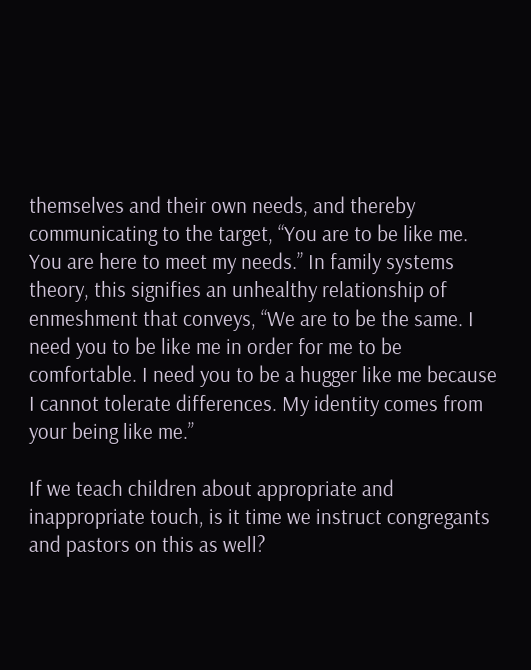themselves and their own needs, and thereby communicating to the target, “You are to be like me. You are here to meet my needs.” In family systems theory, this signifies an unhealthy relationship of enmeshment that conveys, “We are to be the same. I need you to be like me in order for me to be comfortable. I need you to be a hugger like me because I cannot tolerate differences. My identity comes from your being like me.”

If we teach children about appropriate and inappropriate touch, is it time we instruct congregants and pastors on this as well?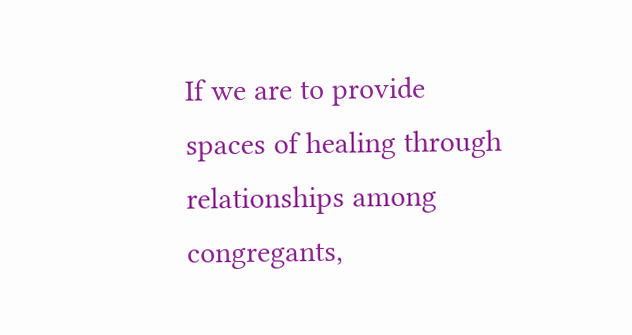If we are to provide spaces of healing through relationships among congregants,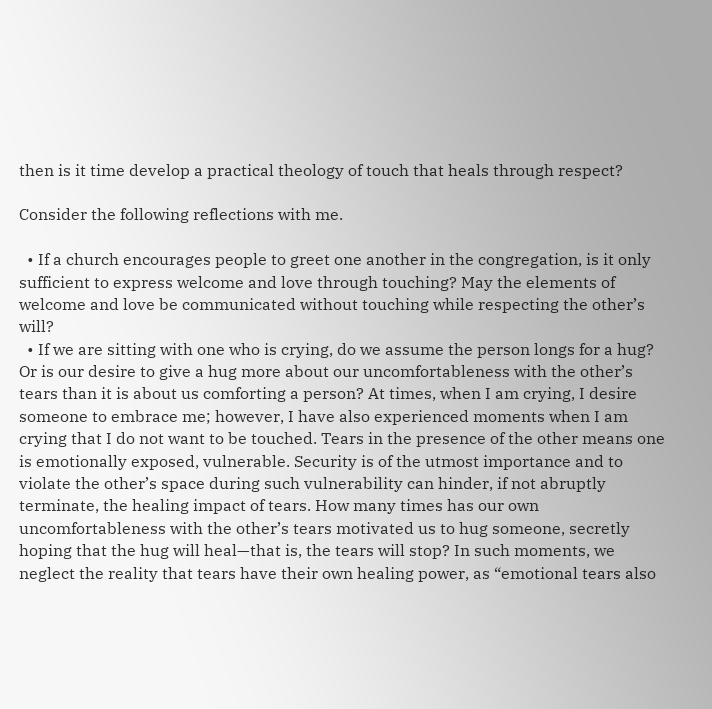then is it time develop a practical theology of touch that heals through respect?

Consider the following reflections with me.

  • If a church encourages people to greet one another in the congregation, is it only sufficient to express welcome and love through touching? May the elements of welcome and love be communicated without touching while respecting the other’s will?
  • If we are sitting with one who is crying, do we assume the person longs for a hug? Or is our desire to give a hug more about our uncomfortableness with the other’s tears than it is about us comforting a person? At times, when I am crying, I desire someone to embrace me; however, I have also experienced moments when I am crying that I do not want to be touched. Tears in the presence of the other means one is emotionally exposed, vulnerable. Security is of the utmost importance and to violate the other’s space during such vulnerability can hinder, if not abruptly terminate, the healing impact of tears. How many times has our own uncomfortableness with the other’s tears motivated us to hug someone, secretly hoping that the hug will heal—that is, the tears will stop? In such moments, we neglect the reality that tears have their own healing power, as “emotional tears also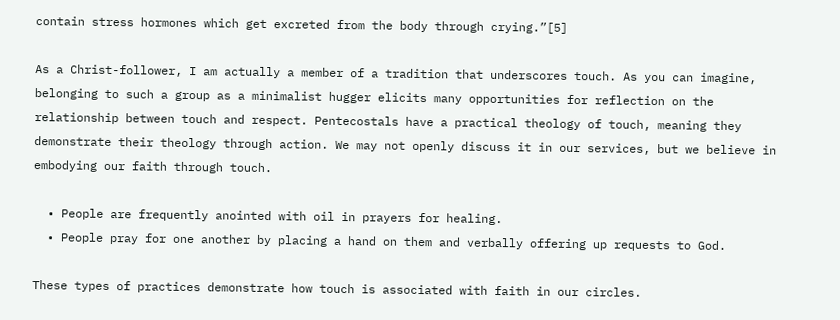contain stress hormones which get excreted from the body through crying.”[5]

As a Christ-follower, I am actually a member of a tradition that underscores touch. As you can imagine, belonging to such a group as a minimalist hugger elicits many opportunities for reflection on the relationship between touch and respect. Pentecostals have a practical theology of touch, meaning they demonstrate their theology through action. We may not openly discuss it in our services, but we believe in embodying our faith through touch.

  • People are frequently anointed with oil in prayers for healing.
  • People pray for one another by placing a hand on them and verbally offering up requests to God.

These types of practices demonstrate how touch is associated with faith in our circles.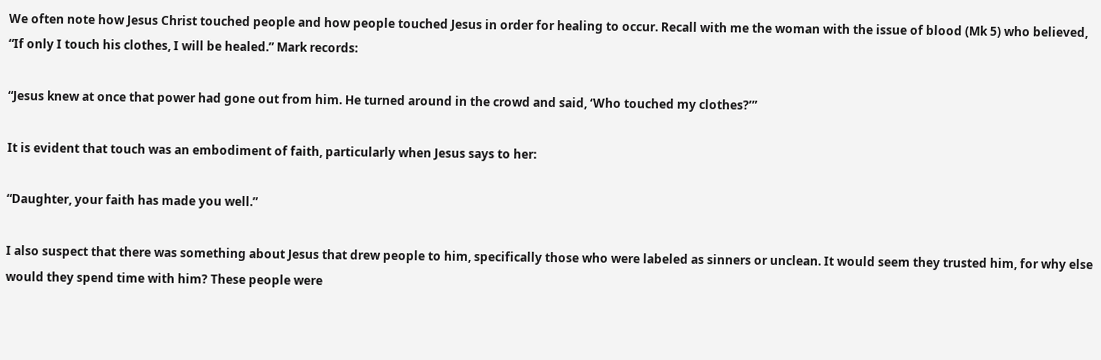We often note how Jesus Christ touched people and how people touched Jesus in order for healing to occur. Recall with me the woman with the issue of blood (Mk 5) who believed, “If only I touch his clothes, I will be healed.” Mark records:

“Jesus knew at once that power had gone out from him. He turned around in the crowd and said, ‘Who touched my clothes?’”

It is evident that touch was an embodiment of faith, particularly when Jesus says to her:

“Daughter, your faith has made you well.”

I also suspect that there was something about Jesus that drew people to him, specifically those who were labeled as sinners or unclean. It would seem they trusted him, for why else would they spend time with him? These people were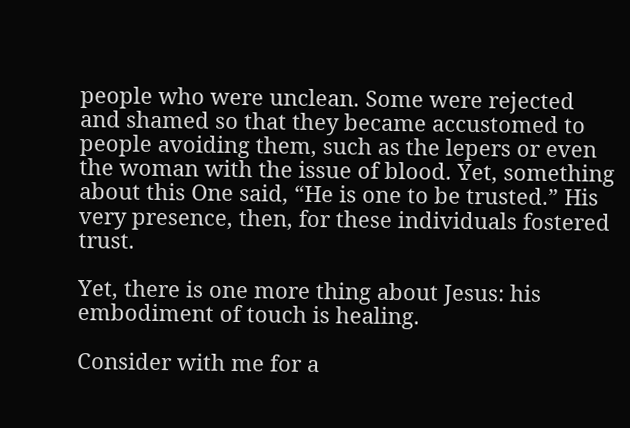people who were unclean. Some were rejected and shamed so that they became accustomed to people avoiding them, such as the lepers or even the woman with the issue of blood. Yet, something about this One said, “He is one to be trusted.” His very presence, then, for these individuals fostered trust.

Yet, there is one more thing about Jesus: his embodiment of touch is healing.

Consider with me for a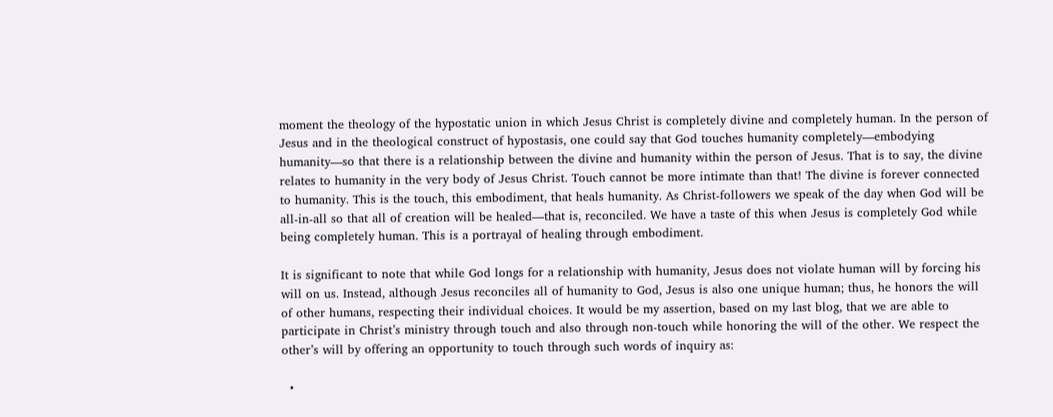moment the theology of the hypostatic union in which Jesus Christ is completely divine and completely human. In the person of Jesus and in the theological construct of hypostasis, one could say that God touches humanity completely—embodying humanity—so that there is a relationship between the divine and humanity within the person of Jesus. That is to say, the divine relates to humanity in the very body of Jesus Christ. Touch cannot be more intimate than that! The divine is forever connected to humanity. This is the touch, this embodiment, that heals humanity. As Christ-followers we speak of the day when God will be all-in-all so that all of creation will be healed—that is, reconciled. We have a taste of this when Jesus is completely God while being completely human. This is a portrayal of healing through embodiment.

It is significant to note that while God longs for a relationship with humanity, Jesus does not violate human will by forcing his will on us. Instead, although Jesus reconciles all of humanity to God, Jesus is also one unique human; thus, he honors the will of other humans, respecting their individual choices. It would be my assertion, based on my last blog, that we are able to participate in Christ’s ministry through touch and also through non-touch while honoring the will of the other. We respect the other’s will by offering an opportunity to touch through such words of inquiry as:

  •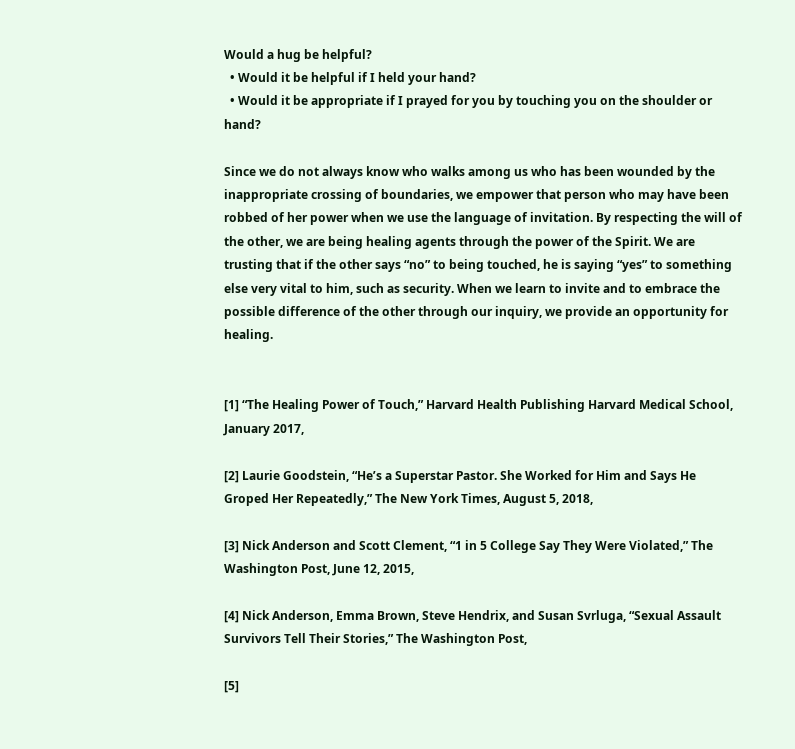Would a hug be helpful?
  • Would it be helpful if I held your hand?
  • Would it be appropriate if I prayed for you by touching you on the shoulder or hand?

Since we do not always know who walks among us who has been wounded by the inappropriate crossing of boundaries, we empower that person who may have been robbed of her power when we use the language of invitation. By respecting the will of the other, we are being healing agents through the power of the Spirit. We are trusting that if the other says “no” to being touched, he is saying “yes” to something else very vital to him, such as security. When we learn to invite and to embrace the possible difference of the other through our inquiry, we provide an opportunity for healing.


[1] “The Healing Power of Touch,” Harvard Health Publishing Harvard Medical School, January 2017,

[2] Laurie Goodstein, “He’s a Superstar Pastor. She Worked for Him and Says He Groped Her Repeatedly,” The New York Times, August 5, 2018,

[3] Nick Anderson and Scott Clement, “1 in 5 College Say They Were Violated,” The Washington Post, June 12, 2015,

[4] Nick Anderson, Emma Brown, Steve Hendrix, and Susan Svrluga, “Sexual Assault Survivors Tell Their Stories,” The Washington Post,

[5]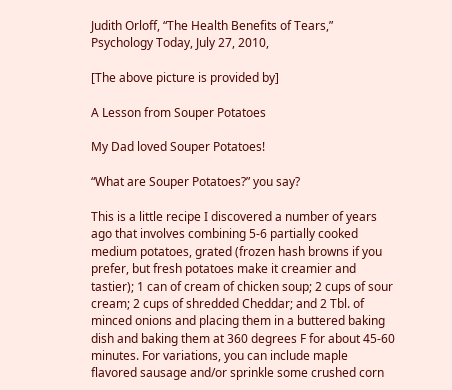Judith Orloff, “The Health Benefits of Tears,” Psychology Today, July 27, 2010,

[The above picture is provided by]

A Lesson from Souper Potatoes

My Dad loved Souper Potatoes!

“What are Souper Potatoes?” you say?

This is a little recipe I discovered a number of years ago that involves combining 5-6 partially cooked medium potatoes, grated (frozen hash browns if you prefer, but fresh potatoes make it creamier and tastier); 1 can of cream of chicken soup; 2 cups of sour cream; 2 cups of shredded Cheddar; and 2 Tbl. of minced onions and placing them in a buttered baking dish and baking them at 360 degrees F for about 45-60 minutes. For variations, you can include maple flavored sausage and/or sprinkle some crushed corn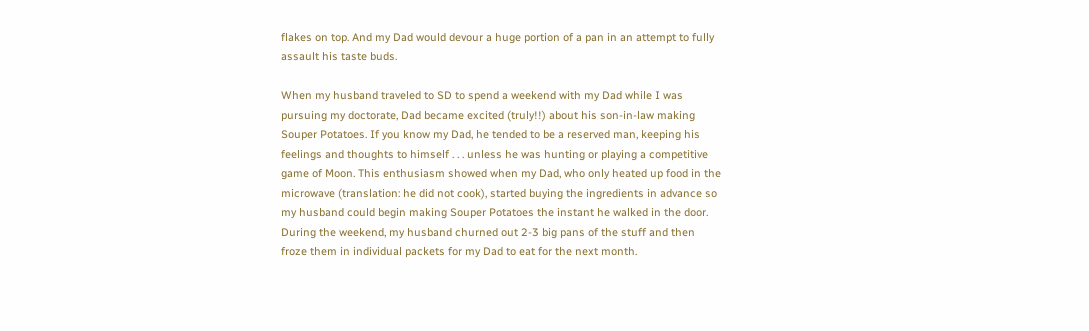flakes on top. And my Dad would devour a huge portion of a pan in an attempt to fully assault his taste buds.

When my husband traveled to SD to spend a weekend with my Dad while I was pursuing my doctorate, Dad became excited (truly!!) about his son-in-law making Souper Potatoes. If you know my Dad, he tended to be a reserved man, keeping his feelings and thoughts to himself . . . unless he was hunting or playing a competitive game of Moon. This enthusiasm showed when my Dad, who only heated up food in the microwave (translation: he did not cook), started buying the ingredients in advance so my husband could begin making Souper Potatoes the instant he walked in the door. During the weekend, my husband churned out 2-3 big pans of the stuff and then froze them in individual packets for my Dad to eat for the next month.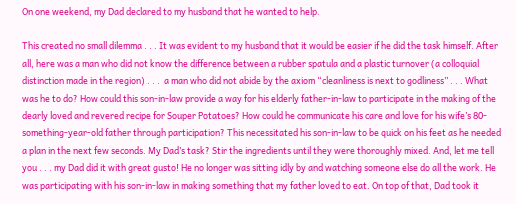On one weekend, my Dad declared to my husband that he wanted to help.

This created no small dilemma . . . It was evident to my husband that it would be easier if he did the task himself. After all, here was a man who did not know the difference between a rubber spatula and a plastic turnover (a colloquial distinction made in the region) . . .  a man who did not abide by the axiom “cleanliness is next to godliness” . . . What was he to do? How could this son-in-law provide a way for his elderly father-in-law to participate in the making of the dearly loved and revered recipe for Souper Potatoes? How could he communicate his care and love for his wife’s 80-something-year-old father through participation? This necessitated his son-in-law to be quick on his feet as he needed a plan in the next few seconds. My Dad’s task? Stir the ingredients until they were thoroughly mixed. And, let me tell you . . . my Dad did it with great gusto! He no longer was sitting idly by and watching someone else do all the work. He was participating with his son-in-law in making something that my father loved to eat. On top of that, Dad took it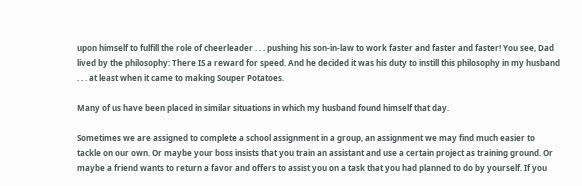upon himself to fulfill the role of cheerleader . . . pushing his son-in-law to work faster and faster and faster! You see, Dad lived by the philosophy: There IS a reward for speed. And he decided it was his duty to instill this philosophy in my husband . . . at least when it came to making Souper Potatoes.

Many of us have been placed in similar situations in which my husband found himself that day.

Sometimes we are assigned to complete a school assignment in a group, an assignment we may find much easier to tackle on our own. Or maybe your boss insists that you train an assistant and use a certain project as training ground. Or maybe a friend wants to return a favor and offers to assist you on a task that you had planned to do by yourself. If you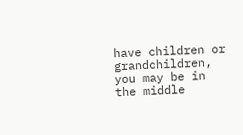have children or grandchildren, you may be in the middle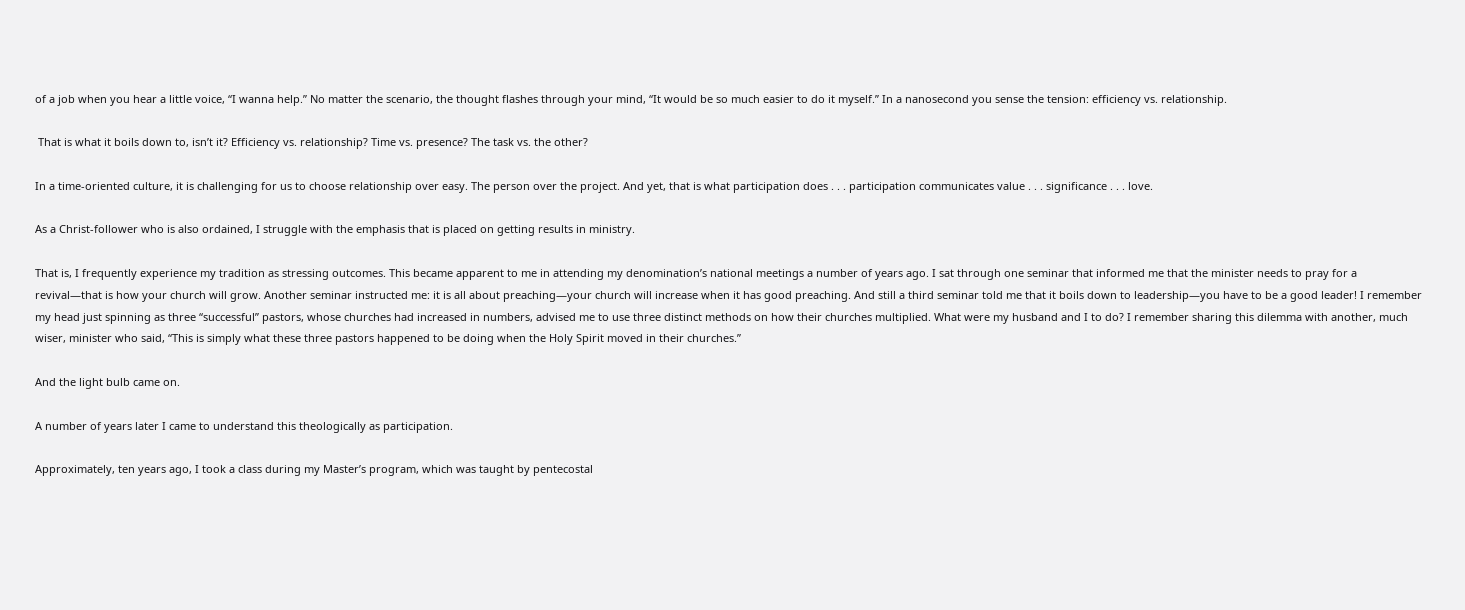of a job when you hear a little voice, “I wanna help.” No matter the scenario, the thought flashes through your mind, “It would be so much easier to do it myself.” In a nanosecond you sense the tension: efficiency vs. relationship.

 That is what it boils down to, isn’t it? Efficiency vs. relationship? Time vs. presence? The task vs. the other?

In a time-oriented culture, it is challenging for us to choose relationship over easy. The person over the project. And yet, that is what participation does . . . participation communicates value . . . significance . . . love.

As a Christ-follower who is also ordained, I struggle with the emphasis that is placed on getting results in ministry.

That is, I frequently experience my tradition as stressing outcomes. This became apparent to me in attending my denomination’s national meetings a number of years ago. I sat through one seminar that informed me that the minister needs to pray for a revival—that is how your church will grow. Another seminar instructed me: it is all about preaching—your church will increase when it has good preaching. And still a third seminar told me that it boils down to leadership—you have to be a good leader! I remember my head just spinning as three “successful” pastors, whose churches had increased in numbers, advised me to use three distinct methods on how their churches multiplied. What were my husband and I to do? I remember sharing this dilemma with another, much wiser, minister who said, “This is simply what these three pastors happened to be doing when the Holy Spirit moved in their churches.”

And the light bulb came on.

A number of years later I came to understand this theologically as participation.

Approximately, ten years ago, I took a class during my Master’s program, which was taught by pentecostal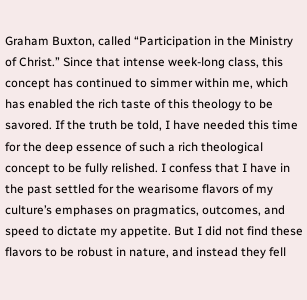Graham Buxton, called “Participation in the Ministry of Christ.” Since that intense week-long class, this concept has continued to simmer within me, which has enabled the rich taste of this theology to be savored. If the truth be told, I have needed this time for the deep essence of such a rich theological concept to be fully relished. I confess that I have in the past settled for the wearisome flavors of my culture’s emphases on pragmatics, outcomes, and speed to dictate my appetite. But I did not find these flavors to be robust in nature, and instead they fell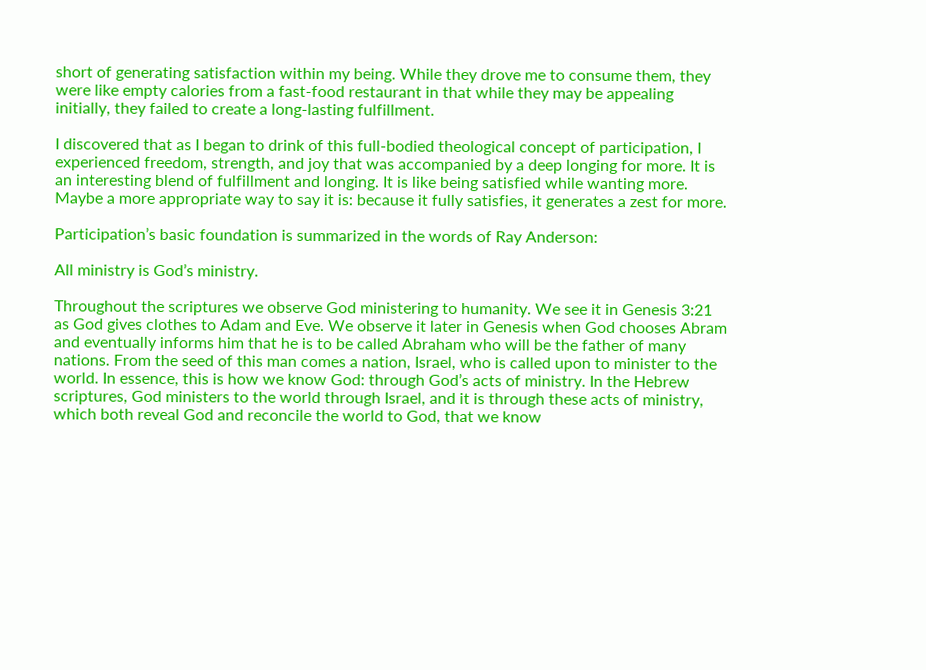short of generating satisfaction within my being. While they drove me to consume them, they were like empty calories from a fast-food restaurant in that while they may be appealing initially, they failed to create a long-lasting fulfillment.

I discovered that as I began to drink of this full-bodied theological concept of participation, I experienced freedom, strength, and joy that was accompanied by a deep longing for more. It is an interesting blend of fulfillment and longing. It is like being satisfied while wanting more. Maybe a more appropriate way to say it is: because it fully satisfies, it generates a zest for more.

Participation’s basic foundation is summarized in the words of Ray Anderson:

All ministry is God’s ministry.

Throughout the scriptures we observe God ministering to humanity. We see it in Genesis 3:21 as God gives clothes to Adam and Eve. We observe it later in Genesis when God chooses Abram and eventually informs him that he is to be called Abraham who will be the father of many nations. From the seed of this man comes a nation, Israel, who is called upon to minister to the world. In essence, this is how we know God: through God’s acts of ministry. In the Hebrew scriptures, God ministers to the world through Israel, and it is through these acts of ministry, which both reveal God and reconcile the world to God, that we know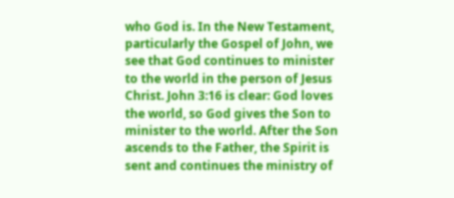who God is. In the New Testament, particularly the Gospel of John, we see that God continues to minister to the world in the person of Jesus Christ. John 3:16 is clear: God loves the world, so God gives the Son to minister to the world. After the Son ascends to the Father, the Spirit is sent and continues the ministry of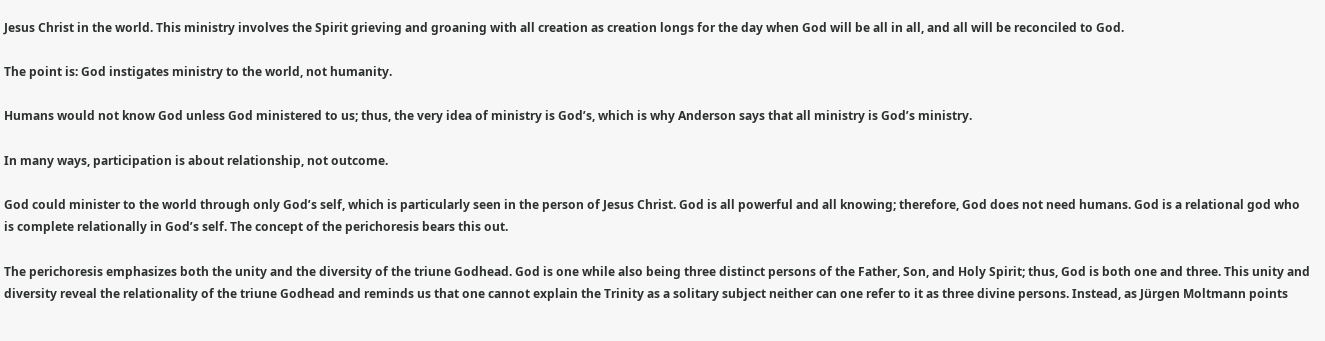Jesus Christ in the world. This ministry involves the Spirit grieving and groaning with all creation as creation longs for the day when God will be all in all, and all will be reconciled to God.

The point is: God instigates ministry to the world, not humanity.

Humans would not know God unless God ministered to us; thus, the very idea of ministry is God’s, which is why Anderson says that all ministry is God’s ministry.

In many ways, participation is about relationship, not outcome.

God could minister to the world through only God’s self, which is particularly seen in the person of Jesus Christ. God is all powerful and all knowing; therefore, God does not need humans. God is a relational god who is complete relationally in God’s self. The concept of the perichoresis bears this out.

The perichoresis emphasizes both the unity and the diversity of the triune Godhead. God is one while also being three distinct persons of the Father, Son, and Holy Spirit; thus, God is both one and three. This unity and diversity reveal the relationality of the triune Godhead and reminds us that one cannot explain the Trinity as a solitary subject neither can one refer to it as three divine persons. Instead, as Jürgen Moltmann points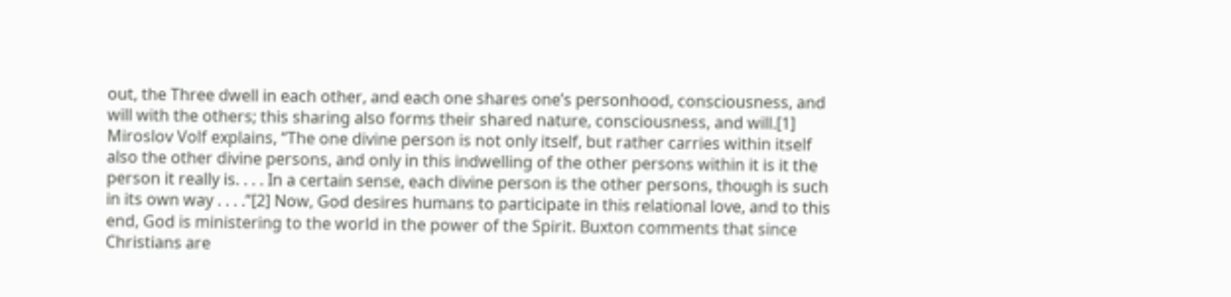out, the Three dwell in each other, and each one shares one’s personhood, consciousness, and will with the others; this sharing also forms their shared nature, consciousness, and will.[1] Miroslov Volf explains, “The one divine person is not only itself, but rather carries within itself also the other divine persons, and only in this indwelling of the other persons within it is it the person it really is. . . . In a certain sense, each divine person is the other persons, though is such in its own way . . . .”[2] Now, God desires humans to participate in this relational love, and to this end, God is ministering to the world in the power of the Spirit. Buxton comments that since Christians are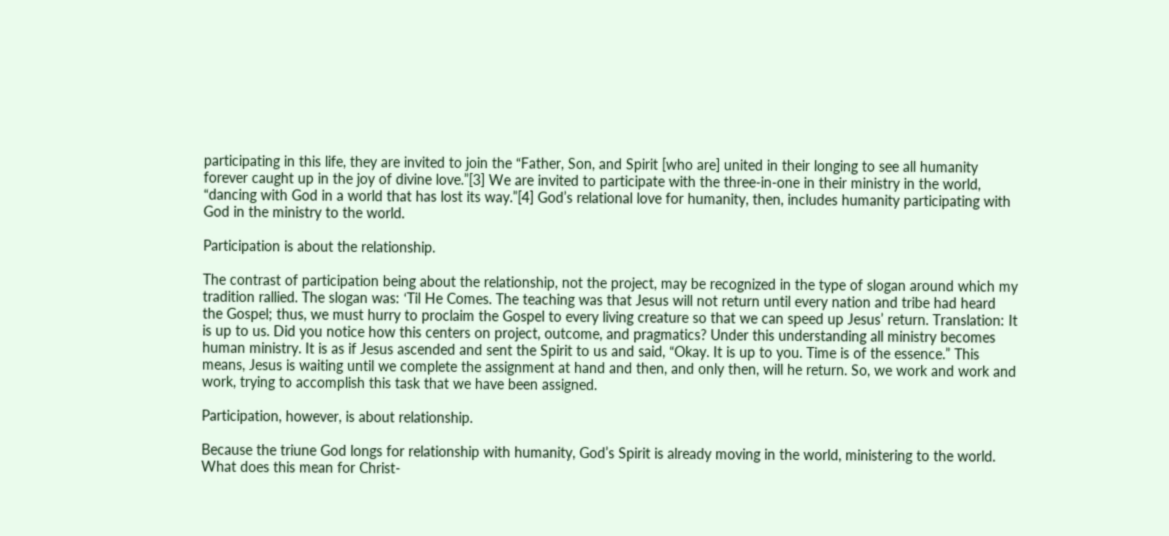participating in this life, they are invited to join the “Father, Son, and Spirit [who are] united in their longing to see all humanity forever caught up in the joy of divine love.”[3] We are invited to participate with the three-in-one in their ministry in the world, “dancing with God in a world that has lost its way.”[4] God’s relational love for humanity, then, includes humanity participating with God in the ministry to the world.

Participation is about the relationship.

The contrast of participation being about the relationship, not the project, may be recognized in the type of slogan around which my tradition rallied. The slogan was: ‘Til He Comes. The teaching was that Jesus will not return until every nation and tribe had heard the Gospel; thus, we must hurry to proclaim the Gospel to every living creature so that we can speed up Jesus’ return. Translation: It is up to us. Did you notice how this centers on project, outcome, and pragmatics? Under this understanding all ministry becomes human ministry. It is as if Jesus ascended and sent the Spirit to us and said, “Okay. It is up to you. Time is of the essence.” This means, Jesus is waiting until we complete the assignment at hand and then, and only then, will he return. So, we work and work and work, trying to accomplish this task that we have been assigned.

Participation, however, is about relationship.

Because the triune God longs for relationship with humanity, God’s Spirit is already moving in the world, ministering to the world. What does this mean for Christ-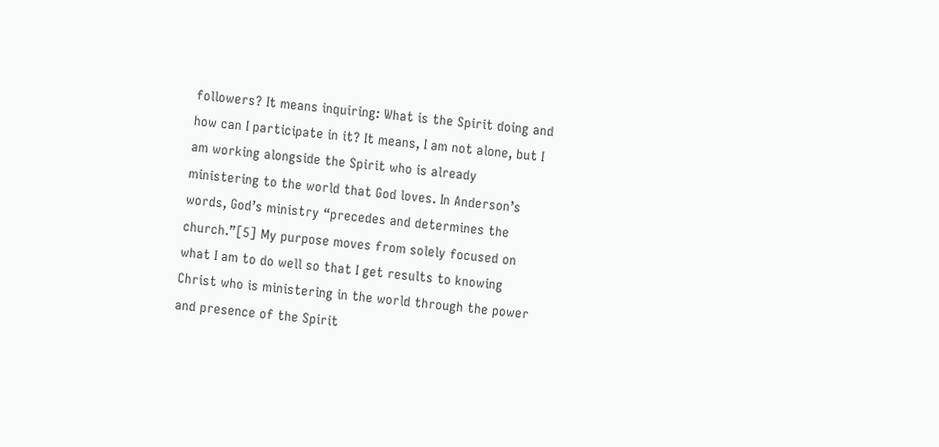followers? It means inquiring: What is the Spirit doing and how can I participate in it? It means, I am not alone, but I am working alongside the Spirit who is already ministering to the world that God loves. In Anderson’s words, God’s ministry “precedes and determines the church.”[5] My purpose moves from solely focused on what I am to do well so that I get results to knowing Christ who is ministering in the world through the power and presence of the Spirit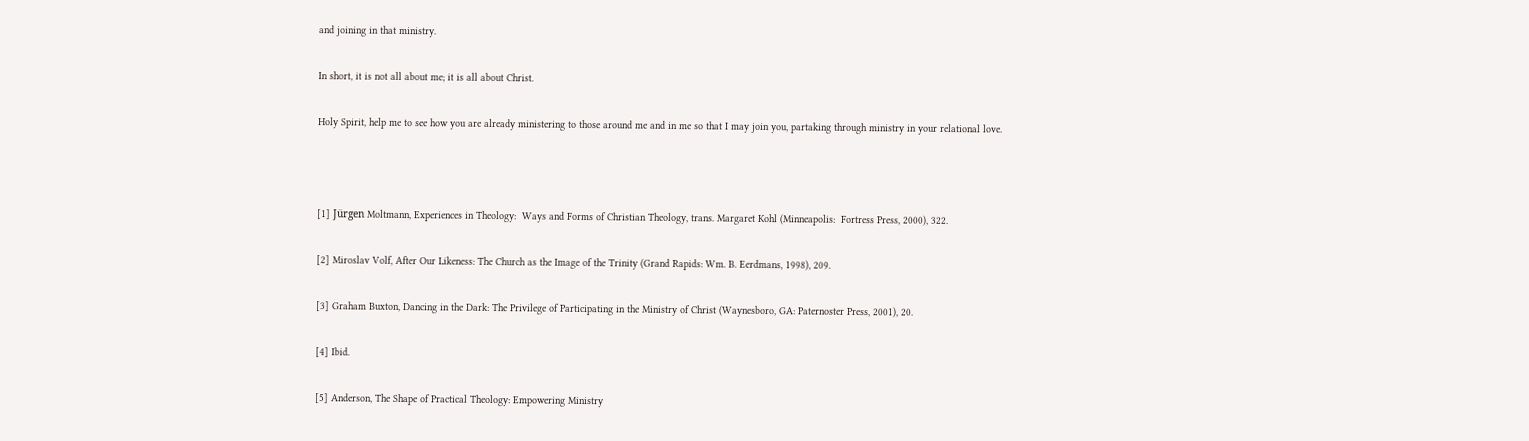and joining in that ministry.

In short, it is not all about me; it is all about Christ.

Holy Spirit, help me to see how you are already ministering to those around me and in me so that I may join you, partaking through ministry in your relational love.



[1] Jürgen Moltmann, Experiences in Theology:  Ways and Forms of Christian Theology, trans. Margaret Kohl (Minneapolis:  Fortress Press, 2000), 322.

[2] Miroslav Volf, After Our Likeness: The Church as the Image of the Trinity (Grand Rapids: Wm. B. Eerdmans, 1998), 209.

[3] Graham Buxton, Dancing in the Dark: The Privilege of Participating in the Ministry of Christ (Waynesboro, GA: Paternoster Press, 2001), 20.

[4] Ibid.

[5] Anderson, The Shape of Practical Theology: Empowering Ministry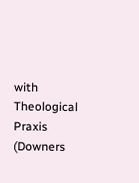with Theological Praxis (Downers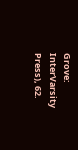Grove: InterVarsity Press), 62.